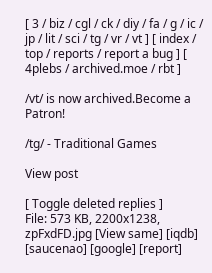[ 3 / biz / cgl / ck / diy / fa / g / ic / jp / lit / sci / tg / vr / vt ] [ index / top / reports / report a bug ] [ 4plebs / archived.moe / rbt ]

/vt/ is now archived.Become a Patron!

/tg/ - Traditional Games

View post

[ Toggle deleted replies ]
File: 573 KB, 2200x1238, zpFxdFD.jpg [View same] [iqdb] [saucenao] [google] [report]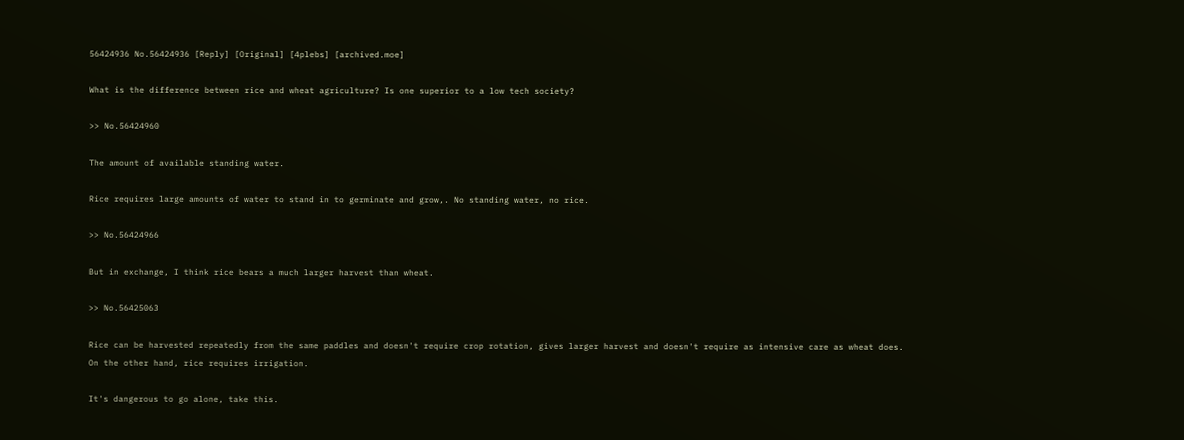56424936 No.56424936 [Reply] [Original] [4plebs] [archived.moe]

What is the difference between rice and wheat agriculture? Is one superior to a low tech society?

>> No.56424960

The amount of available standing water.

Rice requires large amounts of water to stand in to germinate and grow,. No standing water, no rice.

>> No.56424966

But in exchange, I think rice bears a much larger harvest than wheat.

>> No.56425063

Rice can be harvested repeatedly from the same paddles and doesn't require crop rotation, gives larger harvest and doesn't require as intensive care as wheat does.
On the other hand, rice requires irrigation.

It's dangerous to go alone, take this.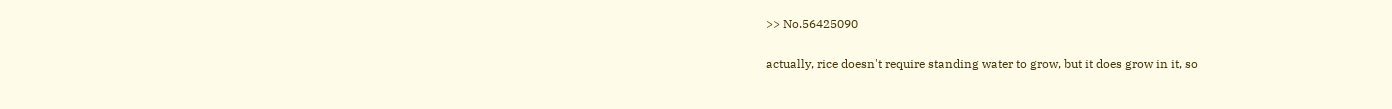>> No.56425090

actually, rice doesn't require standing water to grow, but it does grow in it, so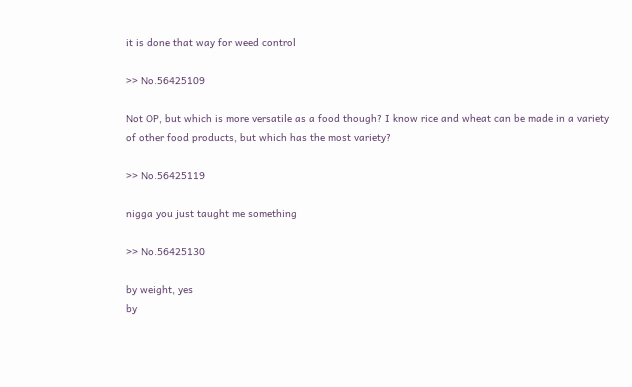it is done that way for weed control

>> No.56425109

Not OP, but which is more versatile as a food though? I know rice and wheat can be made in a variety of other food products, but which has the most variety?

>> No.56425119

nigga you just taught me something

>> No.56425130

by weight, yes
by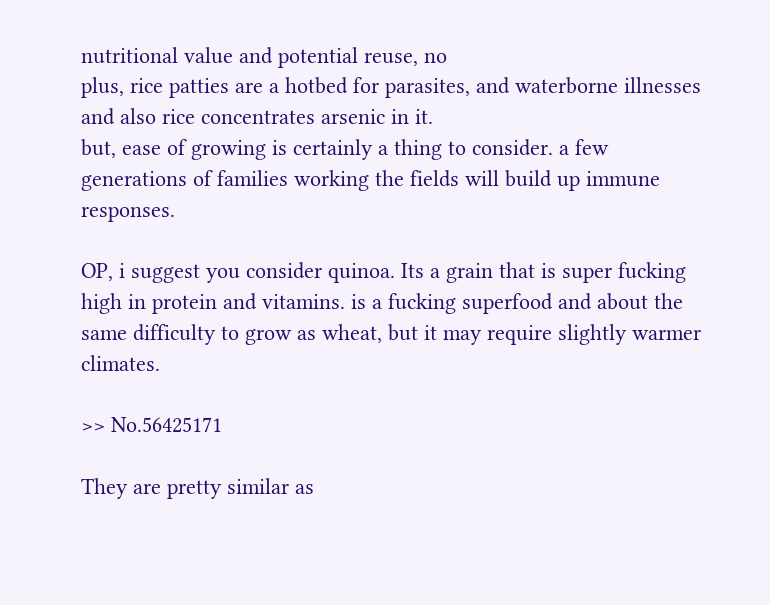nutritional value and potential reuse, no
plus, rice patties are a hotbed for parasites, and waterborne illnesses and also rice concentrates arsenic in it.
but, ease of growing is certainly a thing to consider. a few generations of families working the fields will build up immune responses.

OP, i suggest you consider quinoa. Its a grain that is super fucking high in protein and vitamins. is a fucking superfood and about the same difficulty to grow as wheat, but it may require slightly warmer climates.

>> No.56425171

They are pretty similar as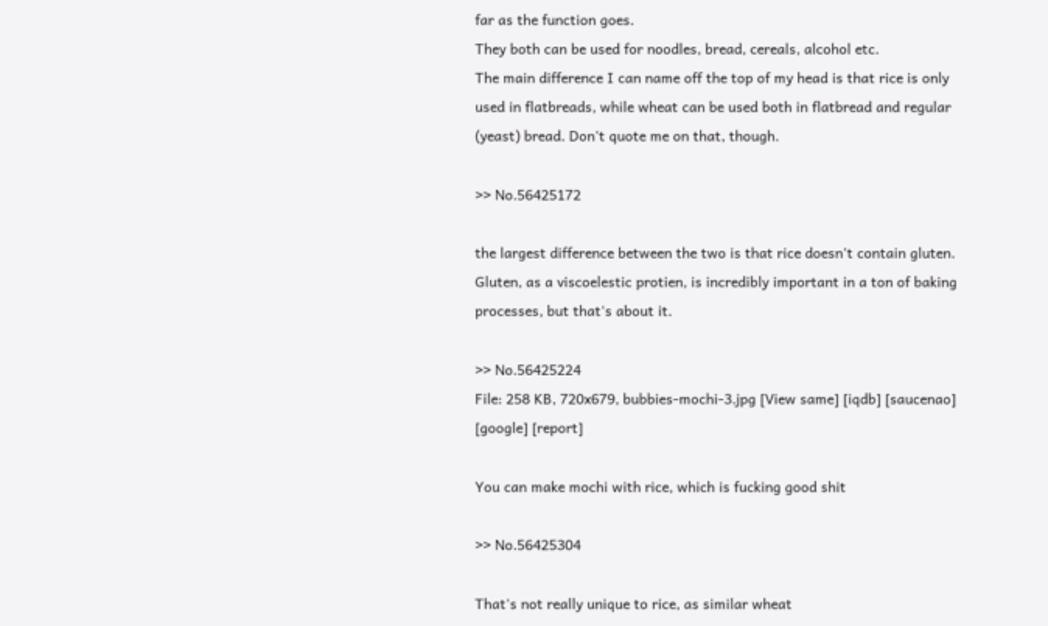far as the function goes.
They both can be used for noodles, bread, cereals, alcohol etc.
The main difference I can name off the top of my head is that rice is only used in flatbreads, while wheat can be used both in flatbread and regular (yeast) bread. Don't quote me on that, though.

>> No.56425172

the largest difference between the two is that rice doesn't contain gluten. Gluten, as a viscoelestic protien, is incredibly important in a ton of baking processes, but that's about it.

>> No.56425224
File: 258 KB, 720x679, bubbies-mochi-3.jpg [View same] [iqdb] [saucenao] [google] [report]

You can make mochi with rice, which is fucking good shit

>> No.56425304

That's not really unique to rice, as similar wheat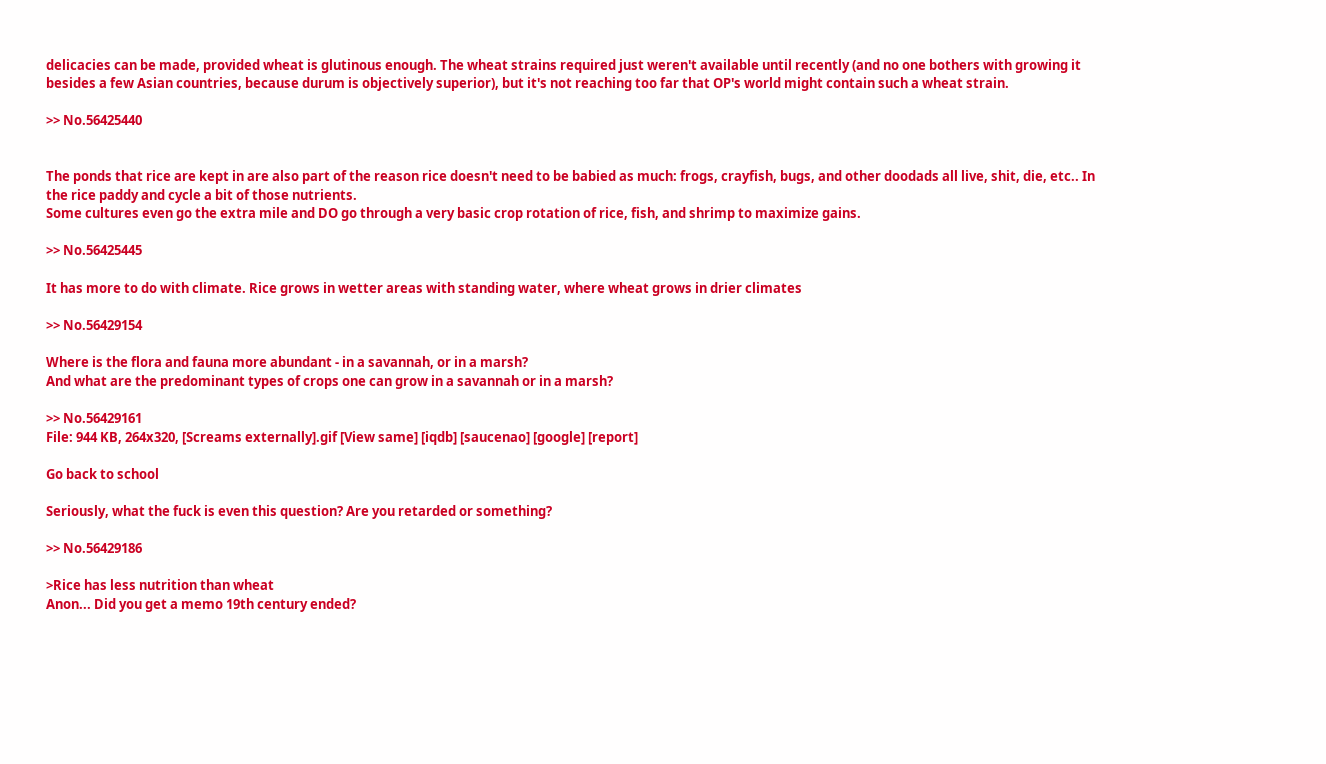delicacies can be made, provided wheat is glutinous enough. The wheat strains required just weren't available until recently (and no one bothers with growing it besides a few Asian countries, because durum is objectively superior), but it's not reaching too far that OP's world might contain such a wheat strain.

>> No.56425440


The ponds that rice are kept in are also part of the reason rice doesn't need to be babied as much: frogs, crayfish, bugs, and other doodads all live, shit, die, etc.. In the rice paddy and cycle a bit of those nutrients.
Some cultures even go the extra mile and DO go through a very basic crop rotation of rice, fish, and shrimp to maximize gains.

>> No.56425445

It has more to do with climate. Rice grows in wetter areas with standing water, where wheat grows in drier climates

>> No.56429154

Where is the flora and fauna more abundant - in a savannah, or in a marsh?
And what are the predominant types of crops one can grow in a savannah or in a marsh?

>> No.56429161
File: 944 KB, 264x320, [Screams externally].gif [View same] [iqdb] [saucenao] [google] [report]

Go back to school

Seriously, what the fuck is even this question? Are you retarded or something?

>> No.56429186

>Rice has less nutrition than wheat
Anon... Did you get a memo 19th century ended?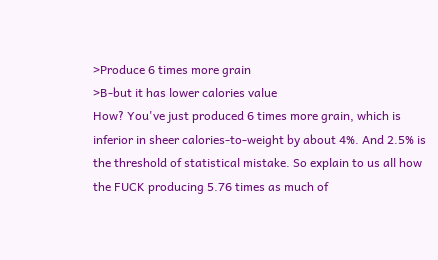>Produce 6 times more grain
>B-but it has lower calories value
How? You've just produced 6 times more grain, which is inferior in sheer calories-to-weight by about 4%. And 2.5% is the threshold of statistical mistake. So explain to us all how the FUCK producing 5.76 times as much of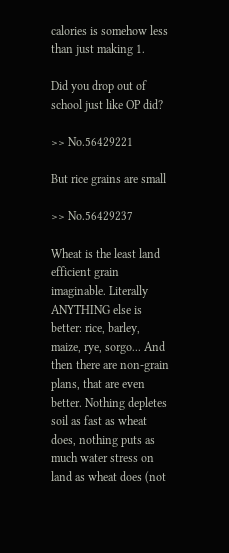calories is somehow less than just making 1.

Did you drop out of school just like OP did?

>> No.56429221

But rice grains are small

>> No.56429237

Wheat is the least land efficient grain imaginable. Literally ANYTHING else is better: rice, barley, maize, rye, sorgo... And then there are non-grain plans, that are even better. Nothing depletes soil as fast as wheat does, nothing puts as much water stress on land as wheat does (not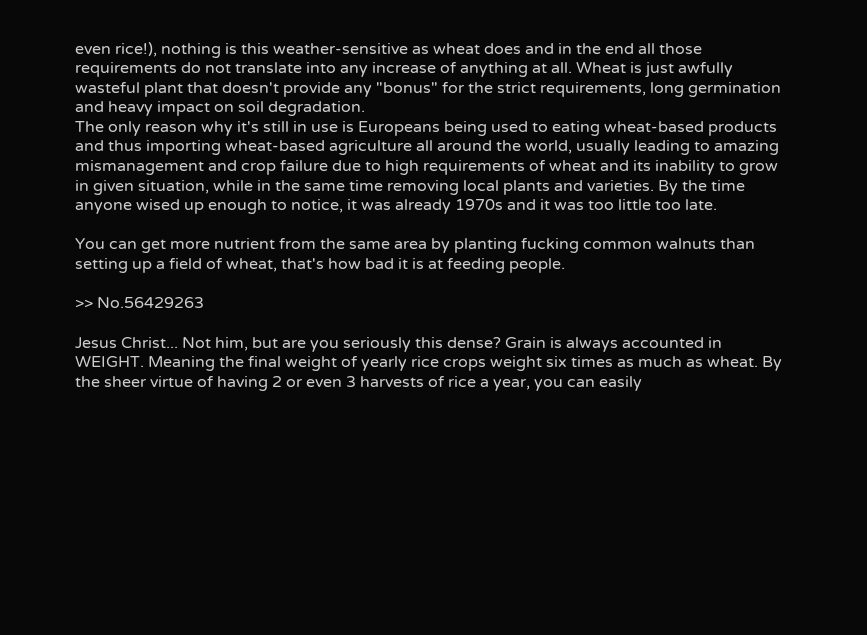even rice!), nothing is this weather-sensitive as wheat does and in the end all those requirements do not translate into any increase of anything at all. Wheat is just awfully wasteful plant that doesn't provide any "bonus" for the strict requirements, long germination and heavy impact on soil degradation.
The only reason why it's still in use is Europeans being used to eating wheat-based products and thus importing wheat-based agriculture all around the world, usually leading to amazing mismanagement and crop failure due to high requirements of wheat and its inability to grow in given situation, while in the same time removing local plants and varieties. By the time anyone wised up enough to notice, it was already 1970s and it was too little too late.

You can get more nutrient from the same area by planting fucking common walnuts than setting up a field of wheat, that's how bad it is at feeding people.

>> No.56429263

Jesus Christ... Not him, but are you seriously this dense? Grain is always accounted in WEIGHT. Meaning the final weight of yearly rice crops weight six times as much as wheat. By the sheer virtue of having 2 or even 3 harvests of rice a year, you can easily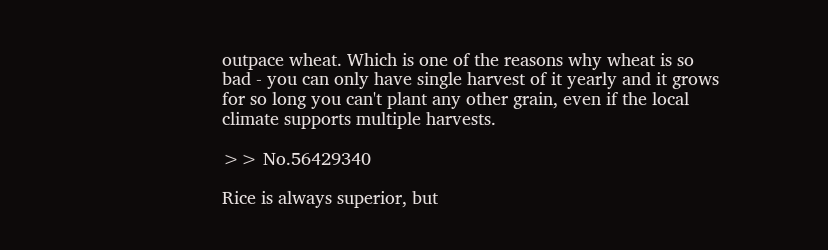outpace wheat. Which is one of the reasons why wheat is so bad - you can only have single harvest of it yearly and it grows for so long you can't plant any other grain, even if the local climate supports multiple harvests.

>> No.56429340

Rice is always superior, but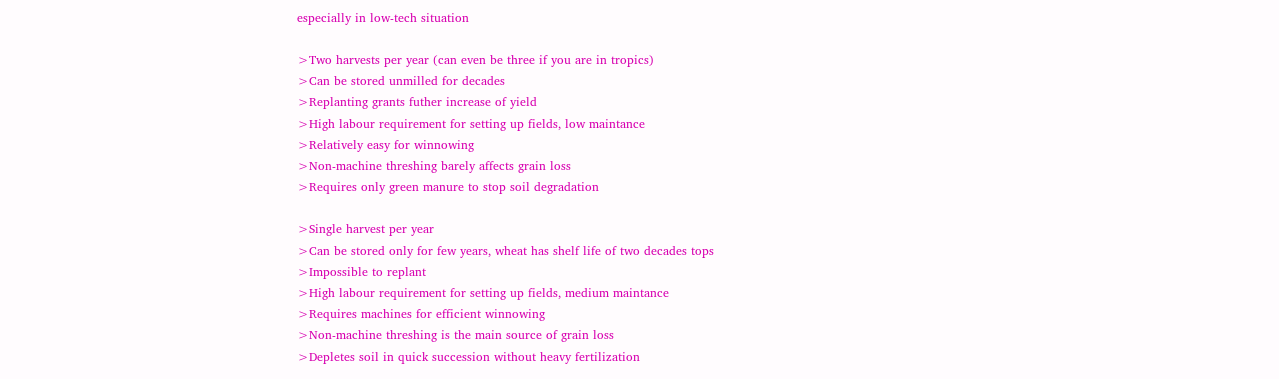especially in low-tech situation

>Two harvests per year (can even be three if you are in tropics)
>Can be stored unmilled for decades
>Replanting grants futher increase of yield
>High labour requirement for setting up fields, low maintance
>Relatively easy for winnowing
>Non-machine threshing barely affects grain loss
>Requires only green manure to stop soil degradation

>Single harvest per year
>Can be stored only for few years, wheat has shelf life of two decades tops
>Impossible to replant
>High labour requirement for setting up fields, medium maintance
>Requires machines for efficient winnowing
>Non-machine threshing is the main source of grain loss
>Depletes soil in quick succession without heavy fertilization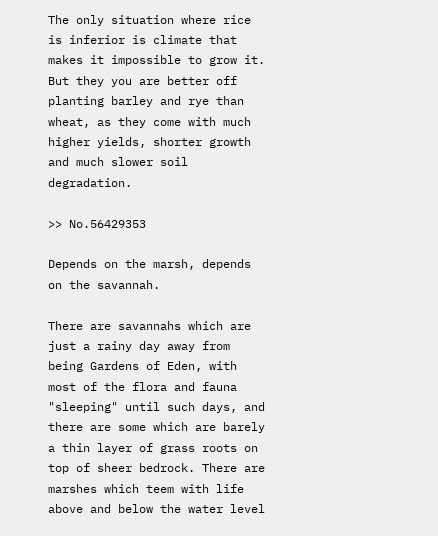The only situation where rice is inferior is climate that makes it impossible to grow it. But they you are better off planting barley and rye than wheat, as they come with much higher yields, shorter growth and much slower soil degradation.

>> No.56429353

Depends on the marsh, depends on the savannah.

There are savannahs which are just a rainy day away from being Gardens of Eden, with most of the flora and fauna "sleeping" until such days, and there are some which are barely a thin layer of grass roots on top of sheer bedrock. There are marshes which teem with life above and below the water level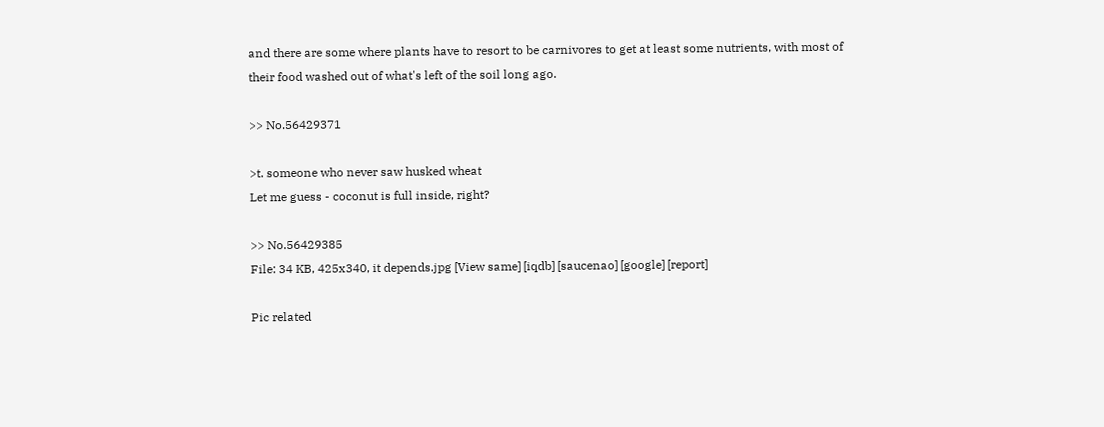and there are some where plants have to resort to be carnivores to get at least some nutrients, with most of their food washed out of what's left of the soil long ago.

>> No.56429371

>t. someone who never saw husked wheat
Let me guess - coconut is full inside, right?

>> No.56429385
File: 34 KB, 425x340, it depends.jpg [View same] [iqdb] [saucenao] [google] [report]

Pic related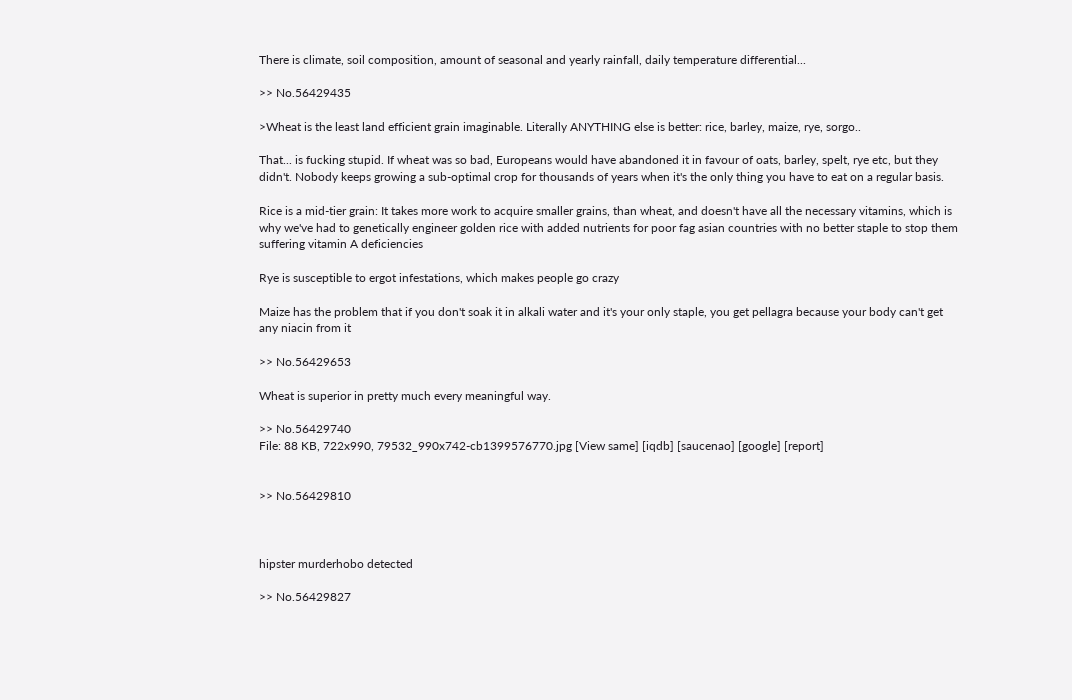There is climate, soil composition, amount of seasonal and yearly rainfall, daily temperature differential...

>> No.56429435

>Wheat is the least land efficient grain imaginable. Literally ANYTHING else is better: rice, barley, maize, rye, sorgo..

That... is fucking stupid. If wheat was so bad, Europeans would have abandoned it in favour of oats, barley, spelt, rye etc, but they didn't. Nobody keeps growing a sub-optimal crop for thousands of years when it's the only thing you have to eat on a regular basis.

Rice is a mid-tier grain: It takes more work to acquire smaller grains, than wheat, and doesn't have all the necessary vitamins, which is why we've had to genetically engineer golden rice with added nutrients for poor fag asian countries with no better staple to stop them suffering vitamin A deficiencies

Rye is susceptible to ergot infestations, which makes people go crazy

Maize has the problem that if you don't soak it in alkali water and it's your only staple, you get pellagra because your body can't get any niacin from it

>> No.56429653

Wheat is superior in pretty much every meaningful way.

>> No.56429740
File: 88 KB, 722x990, 79532_990x742-cb1399576770.jpg [View same] [iqdb] [saucenao] [google] [report]


>> No.56429810



hipster murderhobo detected

>> No.56429827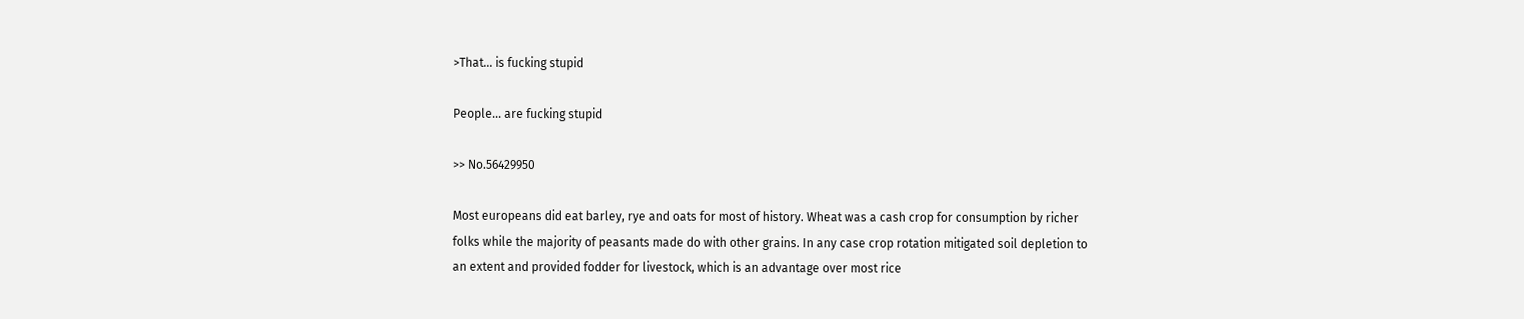>That... is fucking stupid

People... are fucking stupid

>> No.56429950

Most europeans did eat barley, rye and oats for most of history. Wheat was a cash crop for consumption by richer folks while the majority of peasants made do with other grains. In any case crop rotation mitigated soil depletion to an extent and provided fodder for livestock, which is an advantage over most rice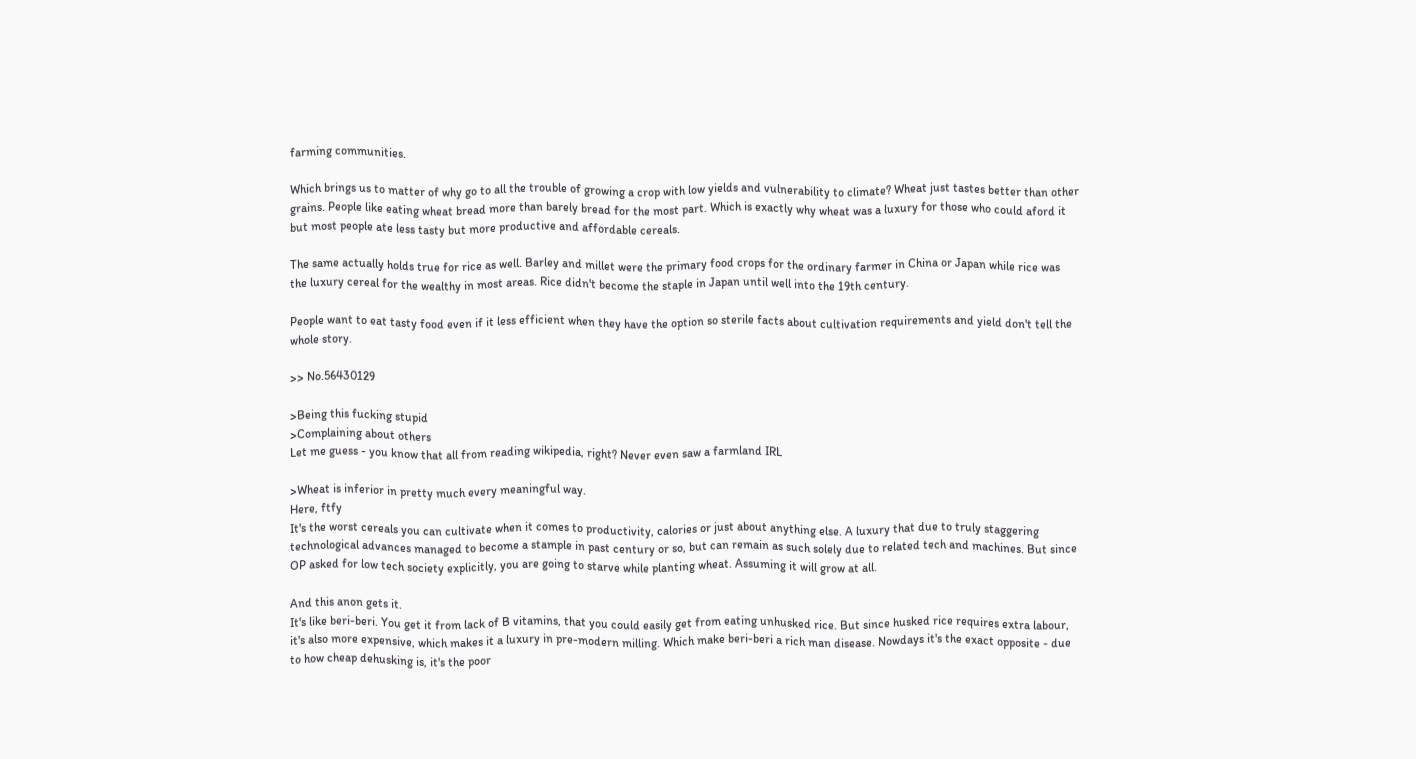farming communities.

Which brings us to matter of why go to all the trouble of growing a crop with low yields and vulnerability to climate? Wheat just tastes better than other grains. People like eating wheat bread more than barely bread for the most part. Which is exactly why wheat was a luxury for those who could aford it but most people ate less tasty but more productive and affordable cereals.

The same actually holds true for rice as well. Barley and millet were the primary food crops for the ordinary farmer in China or Japan while rice was the luxury cereal for the wealthy in most areas. Rice didn't become the staple in Japan until well into the 19th century.

People want to eat tasty food even if it less efficient when they have the option so sterile facts about cultivation requirements and yield don't tell the whole story.

>> No.56430129

>Being this fucking stupid
>Complaining about others
Let me guess - you know that all from reading wikipedia, right? Never even saw a farmland IRL

>Wheat is inferior in pretty much every meaningful way.
Here, ftfy
It's the worst cereals you can cultivate when it comes to productivity, calories or just about anything else. A luxury that due to truly staggering technological advances managed to become a stample in past century or so, but can remain as such solely due to related tech and machines. But since OP asked for low tech society explicitly, you are going to starve while planting wheat. Assuming it will grow at all.

And this anon gets it.
It's like beri-beri. You get it from lack of B vitamins, that you could easily get from eating unhusked rice. But since husked rice requires extra labour, it's also more expensive, which makes it a luxury in pre-modern milling. Which make beri-beri a rich man disease. Nowdays it's the exact opposite - due to how cheap dehusking is, it's the poor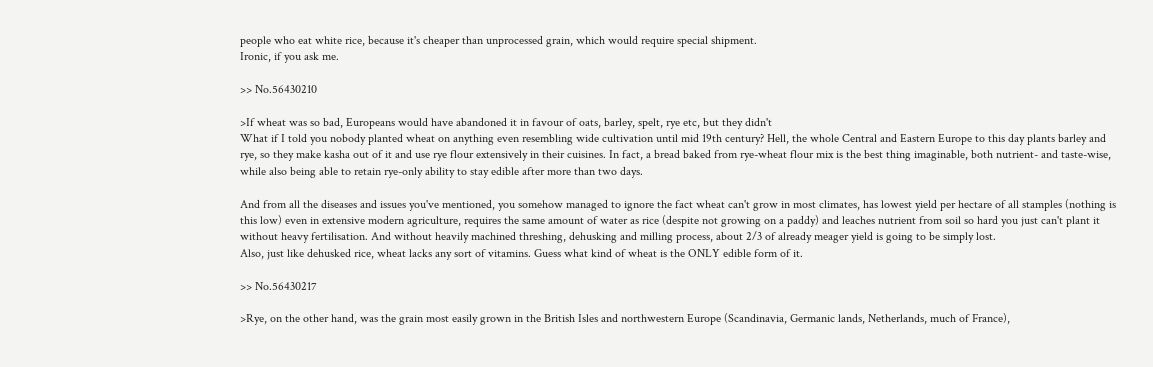people who eat white rice, because it's cheaper than unprocessed grain, which would require special shipment.
Ironic, if you ask me.

>> No.56430210

>If wheat was so bad, Europeans would have abandoned it in favour of oats, barley, spelt, rye etc, but they didn't
What if I told you nobody planted wheat on anything even resembling wide cultivation until mid 19th century? Hell, the whole Central and Eastern Europe to this day plants barley and rye, so they make kasha out of it and use rye flour extensively in their cuisines. In fact, a bread baked from rye-wheat flour mix is the best thing imaginable, both nutrient- and taste-wise, while also being able to retain rye-only ability to stay edible after more than two days.

And from all the diseases and issues you've mentioned, you somehow managed to ignore the fact wheat can't grow in most climates, has lowest yield per hectare of all stamples (nothing is this low) even in extensive modern agriculture, requires the same amount of water as rice (despite not growing on a paddy) and leaches nutrient from soil so hard you just can't plant it without heavy fertilisation. And without heavily machined threshing, dehusking and milling process, about 2/3 of already meager yield is going to be simply lost.
Also, just like dehusked rice, wheat lacks any sort of vitamins. Guess what kind of wheat is the ONLY edible form of it.

>> No.56430217

>Rye, on the other hand, was the grain most easily grown in the British Isles and northwestern Europe (Scandinavia, Germanic lands, Netherlands, much of France),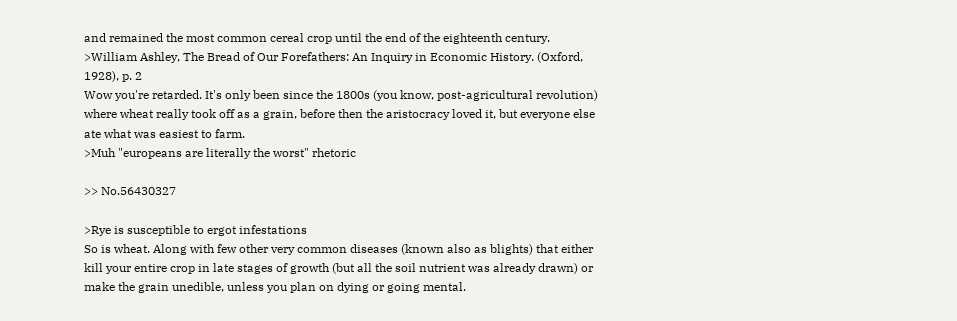and remained the most common cereal crop until the end of the eighteenth century.
>William Ashley, The Bread of Our Forefathers: An Inquiry in Economic History. (Oxford, 1928), p. 2
Wow you're retarded. It's only been since the 1800s (you know, post-agricultural revolution) where wheat really took off as a grain, before then the aristocracy loved it, but everyone else ate what was easiest to farm.
>Muh "europeans are literally the worst" rhetoric

>> No.56430327

>Rye is susceptible to ergot infestations
So is wheat. Along with few other very common diseases (known also as blights) that either kill your entire crop in late stages of growth (but all the soil nutrient was already drawn) or make the grain unedible, unless you plan on dying or going mental.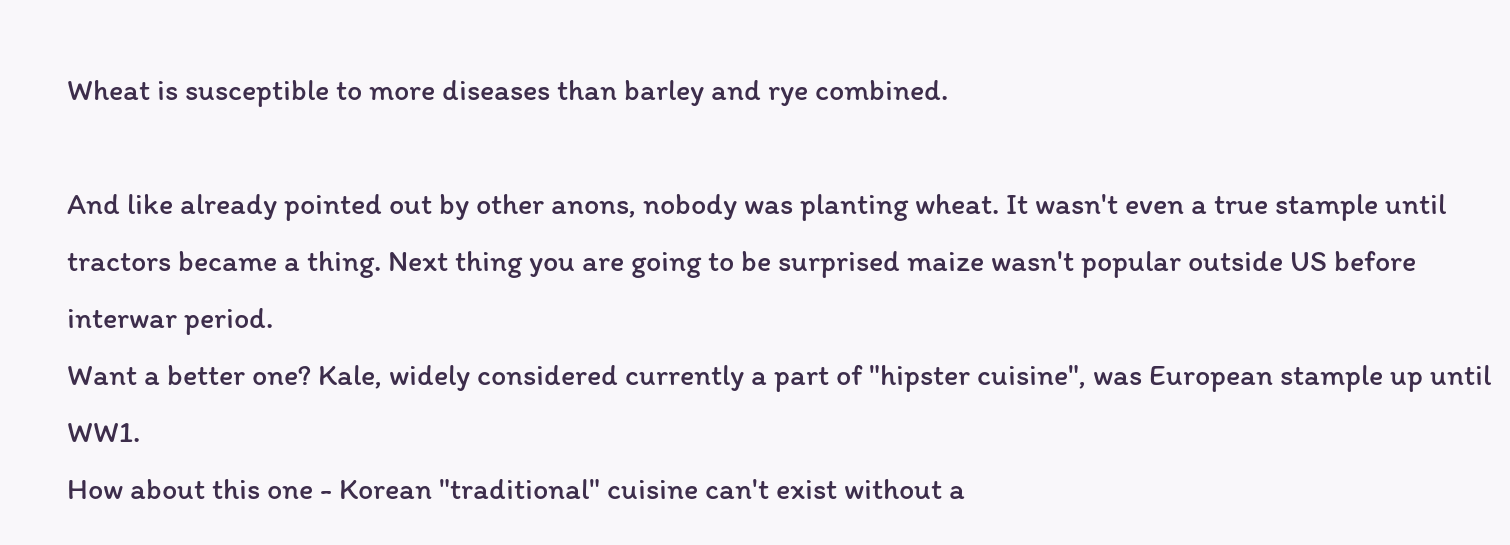Wheat is susceptible to more diseases than barley and rye combined.

And like already pointed out by other anons, nobody was planting wheat. It wasn't even a true stample until tractors became a thing. Next thing you are going to be surprised maize wasn't popular outside US before interwar period.
Want a better one? Kale, widely considered currently a part of "hipster cuisine", was European stample up until WW1.
How about this one - Korean "traditional" cuisine can't exist without a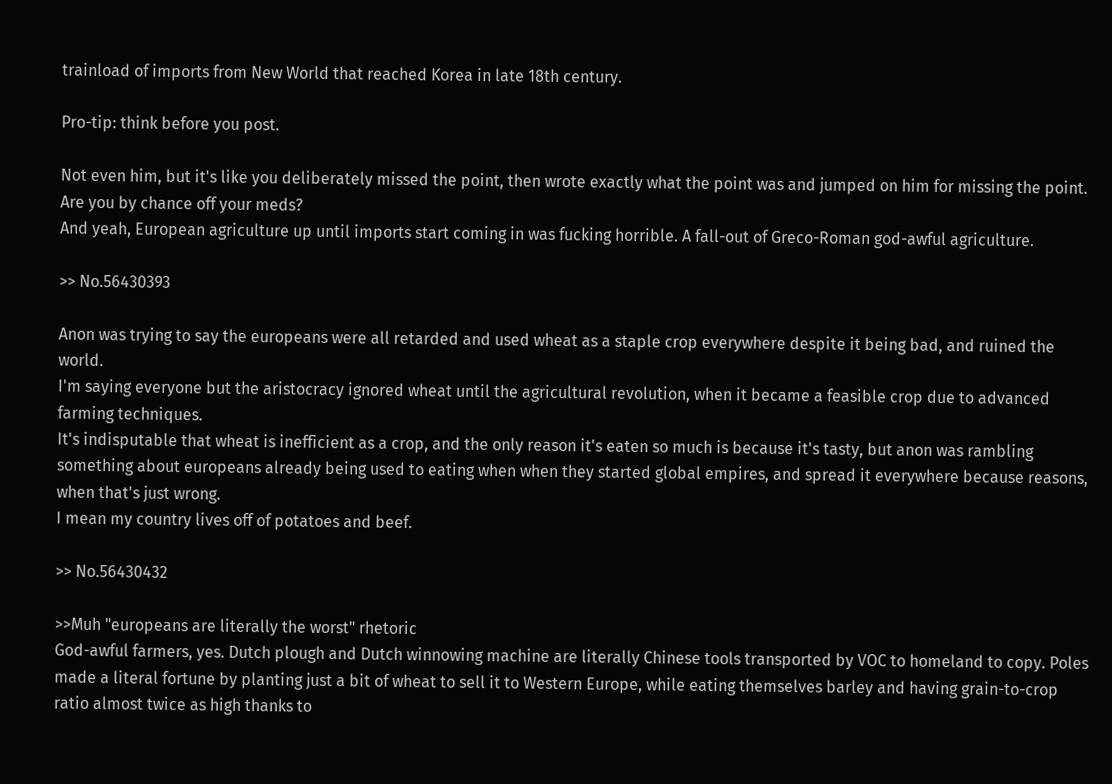trainload of imports from New World that reached Korea in late 18th century.

Pro-tip: think before you post.

Not even him, but it's like you deliberately missed the point, then wrote exactly what the point was and jumped on him for missing the point. Are you by chance off your meds?
And yeah, European agriculture up until imports start coming in was fucking horrible. A fall-out of Greco-Roman god-awful agriculture.

>> No.56430393

Anon was trying to say the europeans were all retarded and used wheat as a staple crop everywhere despite it being bad, and ruined the world.
I'm saying everyone but the aristocracy ignored wheat until the agricultural revolution, when it became a feasible crop due to advanced farming techniques.
It's indisputable that wheat is inefficient as a crop, and the only reason it's eaten so much is because it's tasty, but anon was rambling something about europeans already being used to eating when when they started global empires, and spread it everywhere because reasons, when that's just wrong.
I mean my country lives off of potatoes and beef.

>> No.56430432

>>Muh "europeans are literally the worst" rhetoric
God-awful farmers, yes. Dutch plough and Dutch winnowing machine are literally Chinese tools transported by VOC to homeland to copy. Poles made a literal fortune by planting just a bit of wheat to sell it to Western Europe, while eating themselves barley and having grain-to-crop ratio almost twice as high thanks to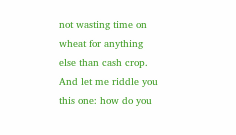not wasting time on wheat for anything else than cash crop.
And let me riddle you this one: how do you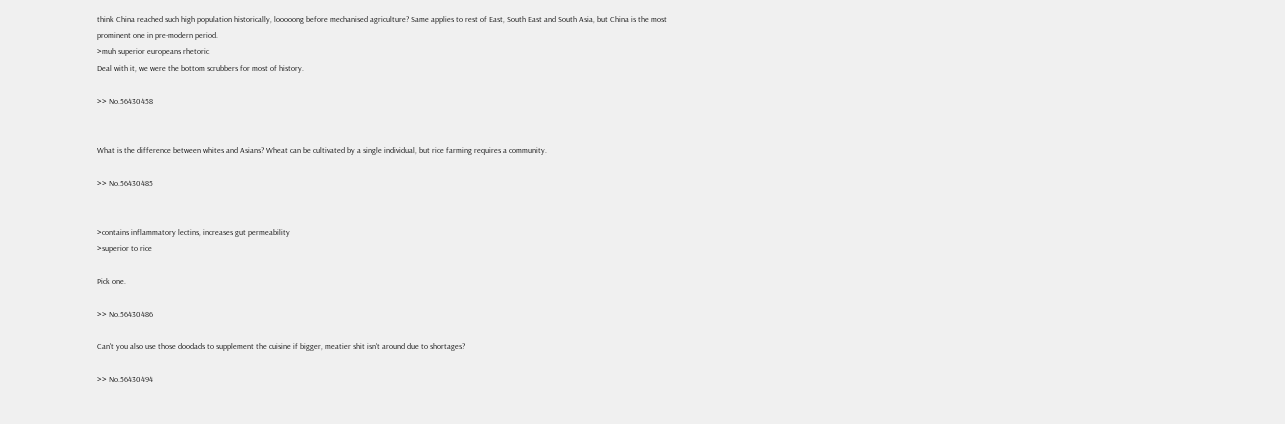think China reached such high population historically, looooong before mechanised agriculture? Same applies to rest of East, South East and South Asia, but China is the most prominent one in pre-modern period.
>muh superior europeans rhetoric
Deal with it, we were the bottom scrubbers for most of history.

>> No.56430458


What is the difference between whites and Asians? Wheat can be cultivated by a single individual, but rice farming requires a community.

>> No.56430485


>contains inflammatory lectins, increases gut permeability
>superior to rice

Pick one.

>> No.56430486

Can't you also use those doodads to supplement the cuisine if bigger, meatier shit isn't around due to shortages?

>> No.56430494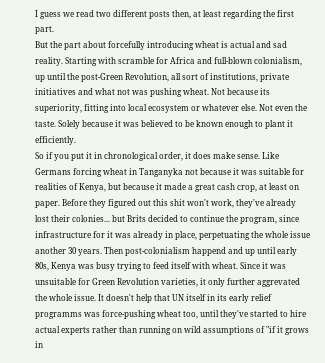I guess we read two different posts then, at least regarding the first part.
But the part about forcefully introducing wheat is actual and sad reality. Starting with scramble for Africa and full-blown colonialism, up until the post-Green Revolution, all sort of institutions, private initiatives and what not was pushing wheat. Not because its superiority, fitting into local ecosystem or whatever else. Not even the taste. Solely because it was believed to be known enough to plant it efficiently.
So if you put it in chronological order, it does make sense. Like Germans forcing wheat in Tanganyka not because it was suitable for realities of Kenya, but because it made a great cash crop, at least on paper. Before they figured out this shit won't work, they've already lost their colonies... but Brits decided to continue the program, since infrastructure for it was already in place, perpetuating the whole issue another 30 years. Then post-colonialism happend and up until early 80s, Kenya was busy trying to feed itself with wheat. Since it was unsuitable for Green Revolution varieties, it only further aggrevated the whole issue. It doesn't help that UN itself in its early relief programms was force-pushing wheat too, until they've started to hire actual experts rather than running on wild assumptions of "if it grows in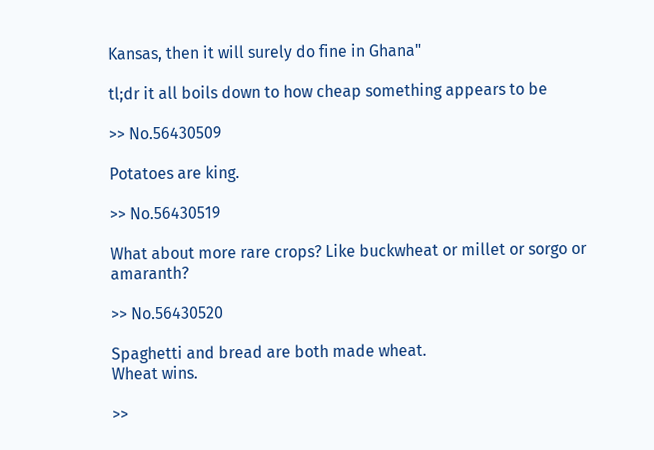Kansas, then it will surely do fine in Ghana"

tl;dr it all boils down to how cheap something appears to be

>> No.56430509

Potatoes are king.

>> No.56430519

What about more rare crops? Like buckwheat or millet or sorgo or amaranth?

>> No.56430520

Spaghetti and bread are both made wheat.
Wheat wins.

>>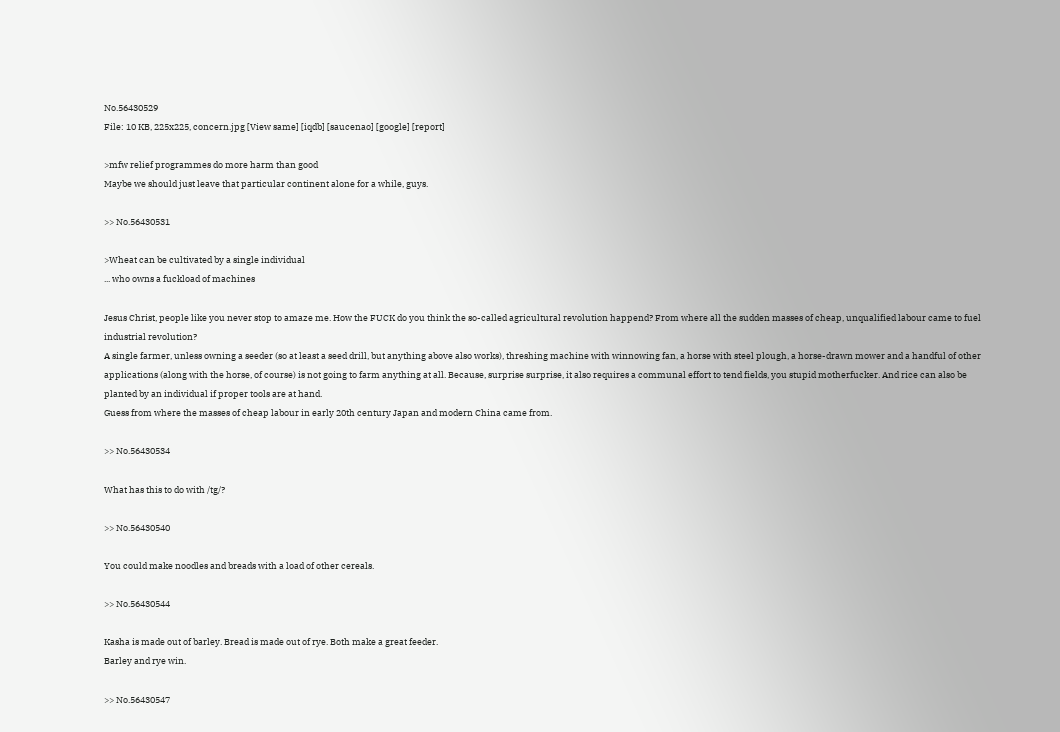No.56430529
File: 10 KB, 225x225, concern.jpg [View same] [iqdb] [saucenao] [google] [report]

>mfw relief programmes do more harm than good
Maybe we should just leave that particular continent alone for a while, guys.

>> No.56430531

>Wheat can be cultivated by a single individual
... who owns a fuckload of machines

Jesus Christ, people like you never stop to amaze me. How the FUCK do you think the so-called agricultural revolution happend? From where all the sudden masses of cheap, unqualified labour came to fuel industrial revolution?
A single farmer, unless owning a seeder (so at least a seed drill, but anything above also works), threshing machine with winnowing fan, a horse with steel plough, a horse-drawn mower and a handful of other applications (along with the horse, of course) is not going to farm anything at all. Because, surprise surprise, it also requires a communal effort to tend fields, you stupid motherfucker. And rice can also be planted by an individual if proper tools are at hand.
Guess from where the masses of cheap labour in early 20th century Japan and modern China came from.

>> No.56430534

What has this to do with /tg/?

>> No.56430540

You could make noodles and breads with a load of other cereals.

>> No.56430544

Kasha is made out of barley. Bread is made out of rye. Both make a great feeder.
Barley and rye win.

>> No.56430547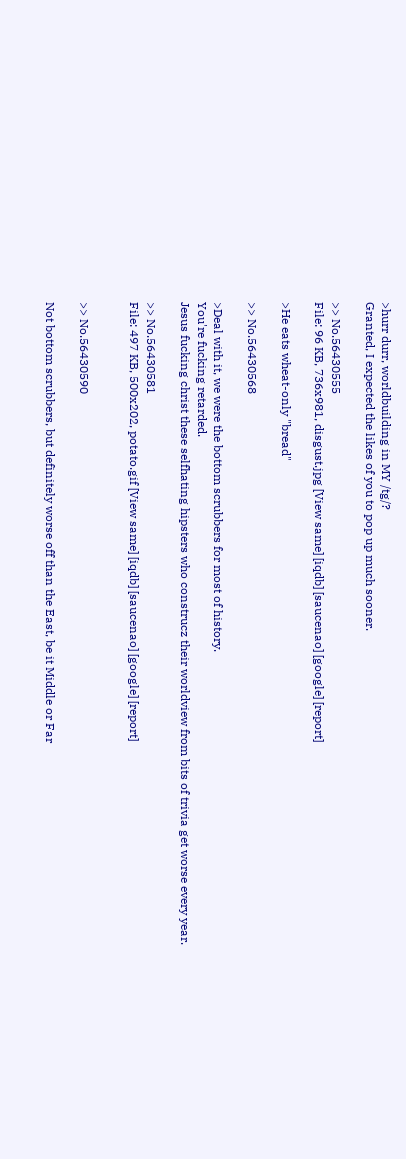>hurr durr, worldbuilding in MY /tg/?
Granted, I expected the likes of you to pop up much sooner.

>> No.56430555
File: 96 KB, 736x981, disgust.jpg [View same] [iqdb] [saucenao] [google] [report]

>He eats wheat-only "bread"

>> No.56430568

>Deal with it, we were the bottom scrubbers for most of history.
You're fucking retarded.
Jesus fucking christ these selfhating hipsters who construcz their worldview from bits of trivia get worse every year.

>> No.56430581
File: 497 KB, 500x202, potato.gif [View same] [iqdb] [saucenao] [google] [report]


>> No.56430590

Not bottom scrubbers, but definitely worse off than the East, be it Middle or Far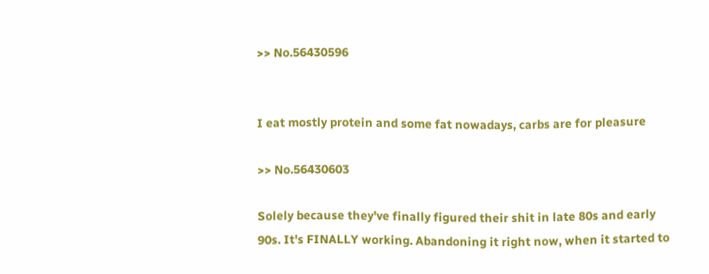>> No.56430596


I eat mostly protein and some fat nowadays, carbs are for pleasure

>> No.56430603

Solely because they've finally figured their shit in late 80s and early 90s. It's FINALLY working. Abandoning it right now, when it started to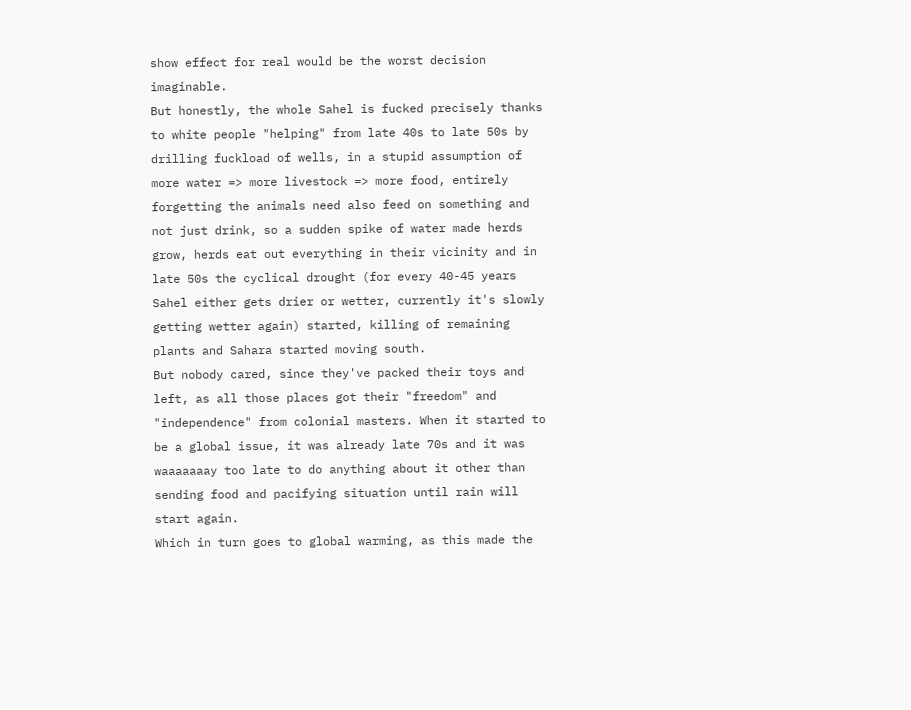show effect for real would be the worst decision imaginable.
But honestly, the whole Sahel is fucked precisely thanks to white people "helping" from late 40s to late 50s by drilling fuckload of wells, in a stupid assumption of more water => more livestock => more food, entirely forgetting the animals need also feed on something and not just drink, so a sudden spike of water made herds grow, herds eat out everything in their vicinity and in late 50s the cyclical drought (for every 40-45 years Sahel either gets drier or wetter, currently it's slowly getting wetter again) started, killing of remaining plants and Sahara started moving south.
But nobody cared, since they've packed their toys and left, as all those places got their "freedom" and "independence" from colonial masters. When it started to be a global issue, it was already late 70s and it was waaaaaaay too late to do anything about it other than sending food and pacifying situation until rain will start again.
Which in turn goes to global warming, as this made the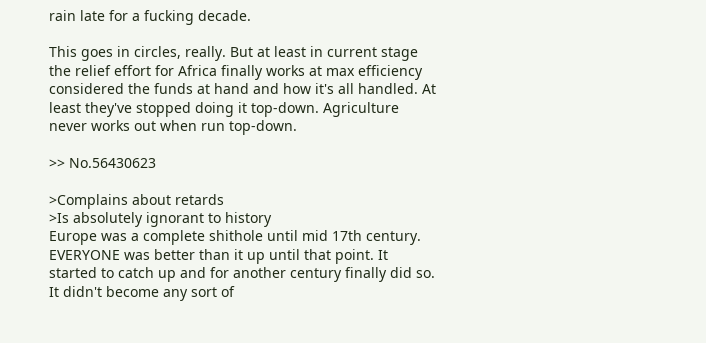rain late for a fucking decade.

This goes in circles, really. But at least in current stage the relief effort for Africa finally works at max efficiency considered the funds at hand and how it's all handled. At least they've stopped doing it top-down. Agriculture never works out when run top-down.

>> No.56430623

>Complains about retards
>Is absolutely ignorant to history
Europe was a complete shithole until mid 17th century. EVERYONE was better than it up until that point. It started to catch up and for another century finally did so. It didn't become any sort of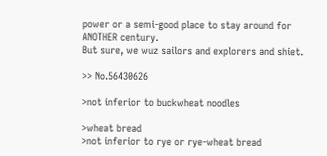power or a semi-good place to stay around for ANOTHER century.
But sure, we wuz sailors and explorers and shiet.

>> No.56430626

>not inferior to buckwheat noodles

>wheat bread
>not inferior to rye or rye-wheat bread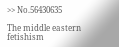>> No.56430635

The middle eastern fetishism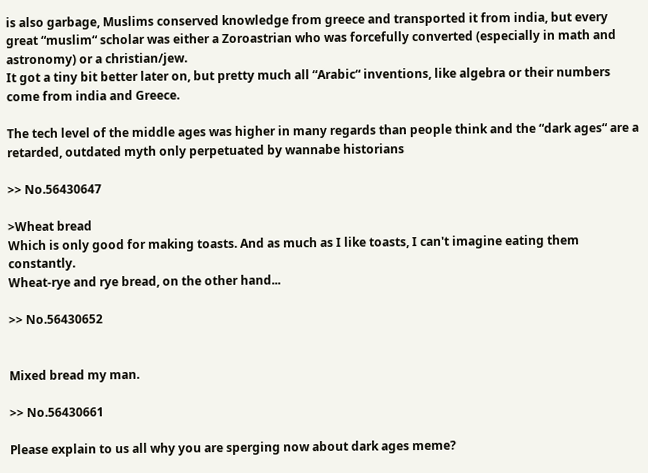is also garbage, Muslims conserved knowledge from greece and transported it from india, but every great “muslim“ scholar was either a Zoroastrian who was forcefully converted (especially in math and astronomy) or a christian/jew.
It got a tiny bit better later on, but pretty much all “Arabic“ inventions, like algebra or their numbers come from india and Greece.

The tech level of the middle ages was higher in many regards than people think and the “dark ages“ are a retarded, outdated myth only perpetuated by wannabe historians

>> No.56430647

>Wheat bread
Which is only good for making toasts. And as much as I like toasts, I can't imagine eating them constantly.
Wheat-rye and rye bread, on the other hand...

>> No.56430652


Mixed bread my man.

>> No.56430661

Please explain to us all why you are sperging now about dark ages meme?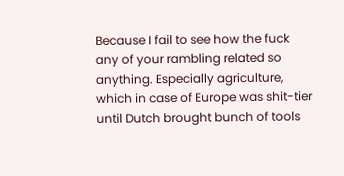Because I fail to see how the fuck any of your rambling related so anything. Especially agriculture, which in case of Europe was shit-tier until Dutch brought bunch of tools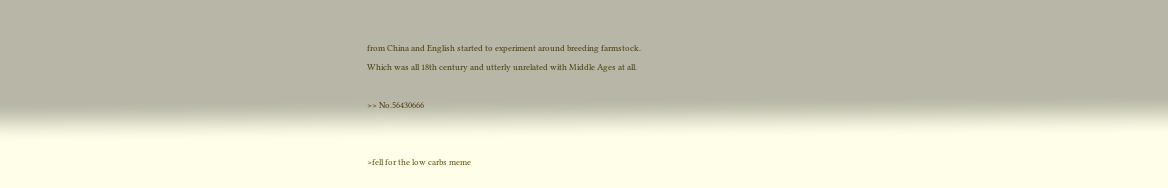from China and English started to experiment around breeding farmstock.
Which was all 18th century and utterly unrelated with Middle Ages at all.

>> No.56430666


>fell for the low carbs meme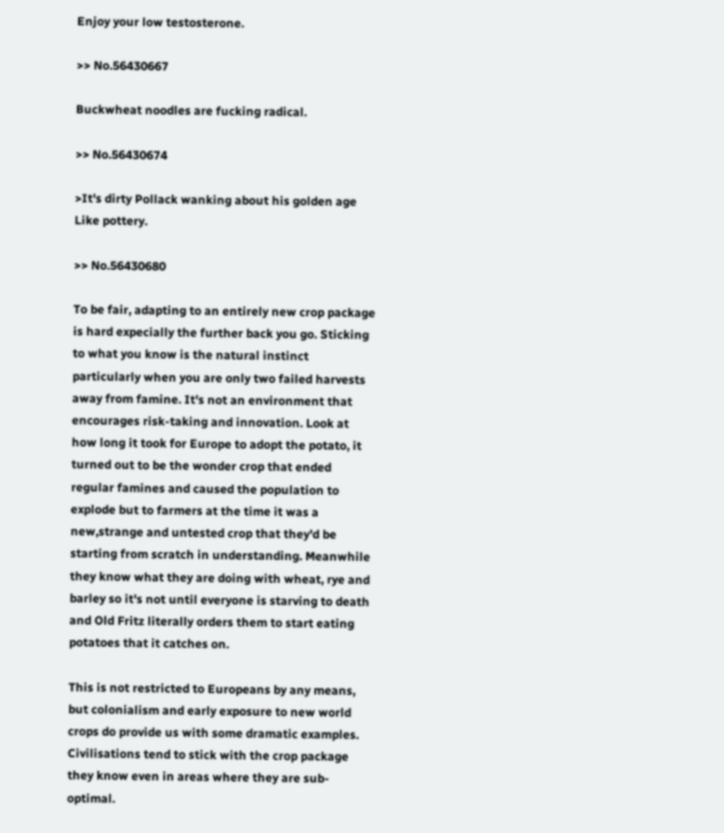Enjoy your low testosterone.

>> No.56430667

Buckwheat noodles are fucking radical.

>> No.56430674

>It's dirty Pollack wanking about his golden age
Like pottery.

>> No.56430680

To be fair, adapting to an entirely new crop package is hard expecially the further back you go. Sticking to what you know is the natural instinct particularly when you are only two failed harvests away from famine. It's not an environment that encourages risk-taking and innovation. Look at how long it took for Europe to adopt the potato, it turned out to be the wonder crop that ended regular famines and caused the population to explode but to farmers at the time it was a new,strange and untested crop that they'd be starting from scratch in understanding. Meanwhile they know what they are doing with wheat, rye and barley so it's not until everyone is starving to death and Old Fritz literally orders them to start eating potatoes that it catches on.

This is not restricted to Europeans by any means, but colonialism and early exposure to new world crops do provide us with some dramatic examples. Civilisations tend to stick with the crop package they know even in areas where they are sub-optimal.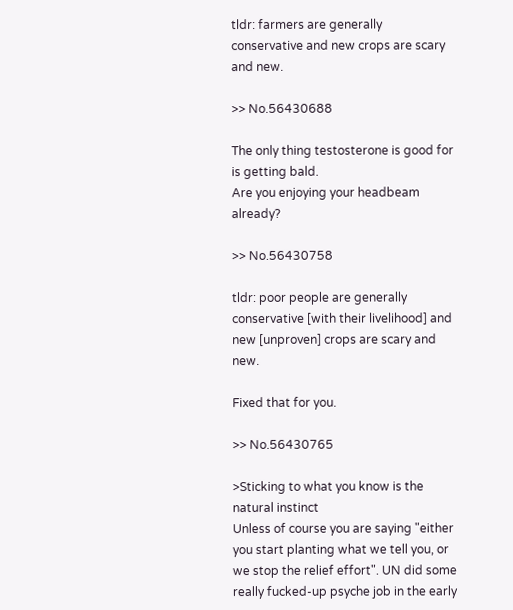tldr: farmers are generally conservative and new crops are scary and new.

>> No.56430688

The only thing testosterone is good for is getting bald.
Are you enjoying your headbeam already?

>> No.56430758

tldr: poor people are generally conservative [with their livelihood] and new [unproven] crops are scary and new.

Fixed that for you.

>> No.56430765

>Sticking to what you know is the natural instinct
Unless of course you are saying "either you start planting what we tell you, or we stop the relief effort". UN did some really fucked-up psyche job in the early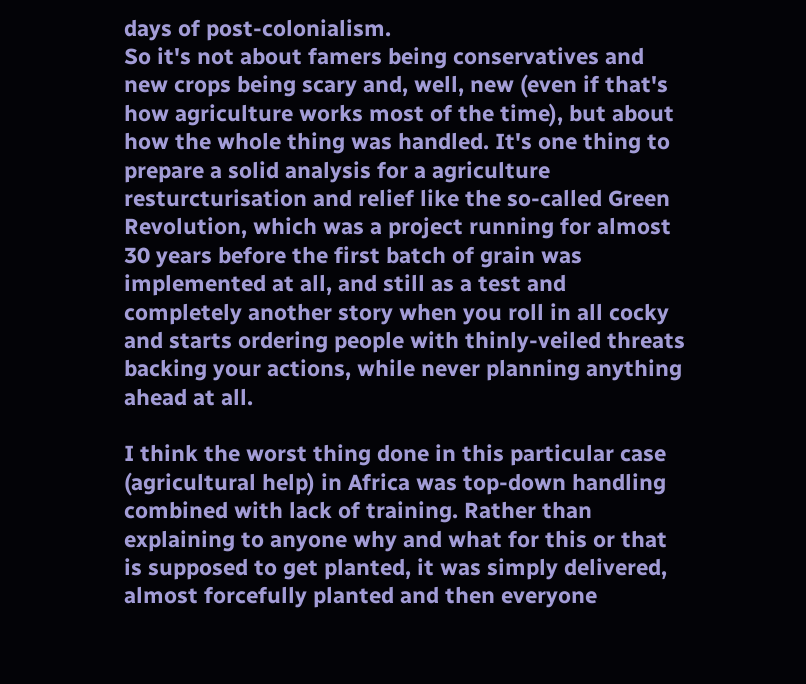days of post-colonialism.
So it's not about famers being conservatives and new crops being scary and, well, new (even if that's how agriculture works most of the time), but about how the whole thing was handled. It's one thing to prepare a solid analysis for a agriculture resturcturisation and relief like the so-called Green Revolution, which was a project running for almost 30 years before the first batch of grain was implemented at all, and still as a test and completely another story when you roll in all cocky and starts ordering people with thinly-veiled threats backing your actions, while never planning anything ahead at all.

I think the worst thing done in this particular case (agricultural help) in Africa was top-down handling combined with lack of training. Rather than explaining to anyone why and what for this or that is supposed to get planted, it was simply delivered, almost forcefully planted and then everyone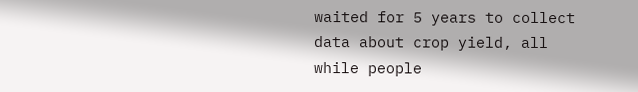waited for 5 years to collect data about crop yield, all while people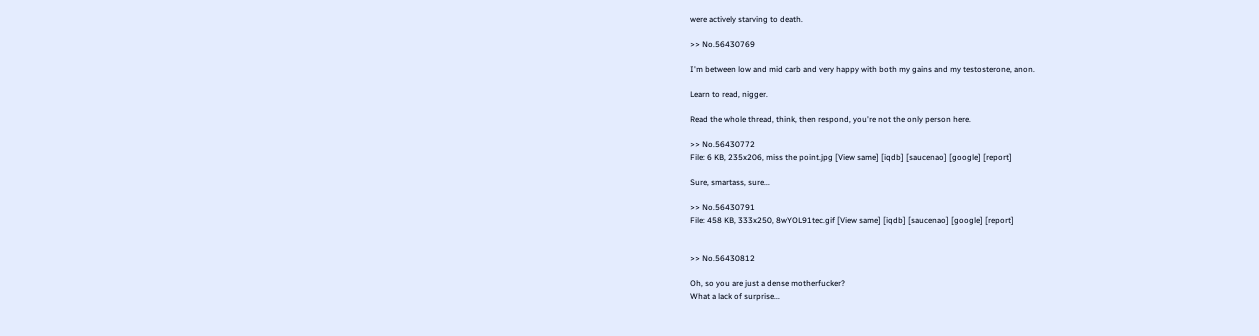were actively starving to death.

>> No.56430769

I'm between low and mid carb and very happy with both my gains and my testosterone, anon.

Learn to read, nigger.

Read the whole thread, think, then respond, you're not the only person here.

>> No.56430772
File: 6 KB, 235x206, miss the point.jpg [View same] [iqdb] [saucenao] [google] [report]

Sure, smartass, sure...

>> No.56430791
File: 458 KB, 333x250, 8wYOL91tec.gif [View same] [iqdb] [saucenao] [google] [report]


>> No.56430812

Oh, so you are just a dense motherfucker?
What a lack of surprise...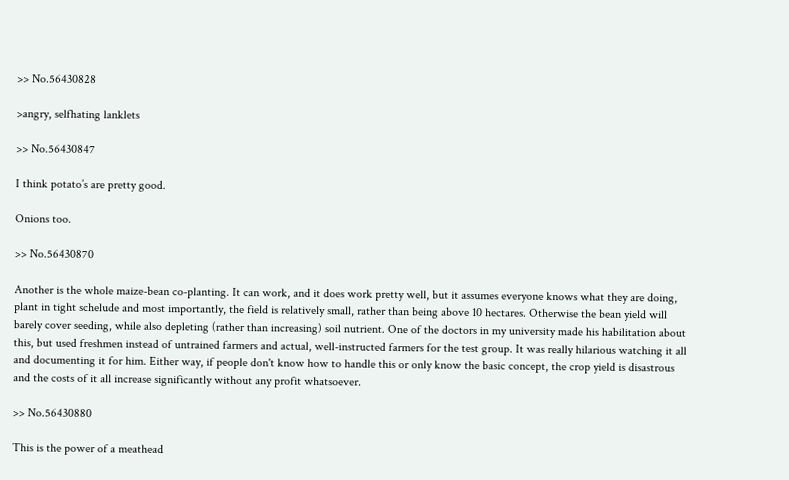>> No.56430828

>angry, selfhating lanklets

>> No.56430847

I think potato’s are pretty good.

Onions too.

>> No.56430870

Another is the whole maize-bean co-planting. It can work, and it does work pretty well, but it assumes everyone knows what they are doing, plant in tight schelude and most importantly, the field is relatively small, rather than being above 10 hectares. Otherwise the bean yield will barely cover seeding, while also depleting (rather than increasing) soil nutrient. One of the doctors in my university made his habilitation about this, but used freshmen instead of untrained farmers and actual, well-instructed farmers for the test group. It was really hilarious watching it all and documenting it for him. Either way, if people don't know how to handle this or only know the basic concept, the crop yield is disastrous and the costs of it all increase significantly without any profit whatsoever.

>> No.56430880

This is the power of a meathead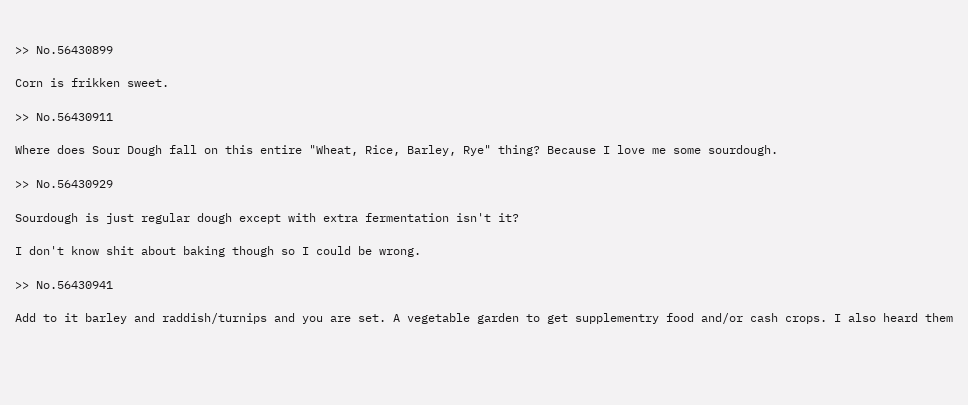>> No.56430899

Corn is frikken sweet.

>> No.56430911

Where does Sour Dough fall on this entire "Wheat, Rice, Barley, Rye" thing? Because I love me some sourdough.

>> No.56430929

Sourdough is just regular dough except with extra fermentation isn't it?

I don't know shit about baking though so I could be wrong.

>> No.56430941

Add to it barley and raddish/turnips and you are set. A vegetable garden to get supplementry food and/or cash crops. I also heard them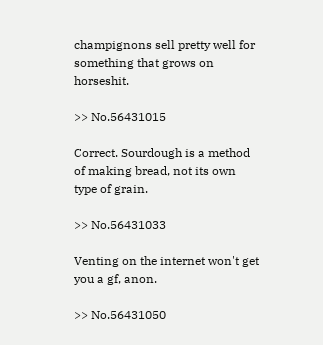champignons sell pretty well for something that grows on horseshit.

>> No.56431015

Correct. Sourdough is a method of making bread, not its own type of grain.

>> No.56431033

Venting on the internet won't get you a gf, anon.

>> No.56431050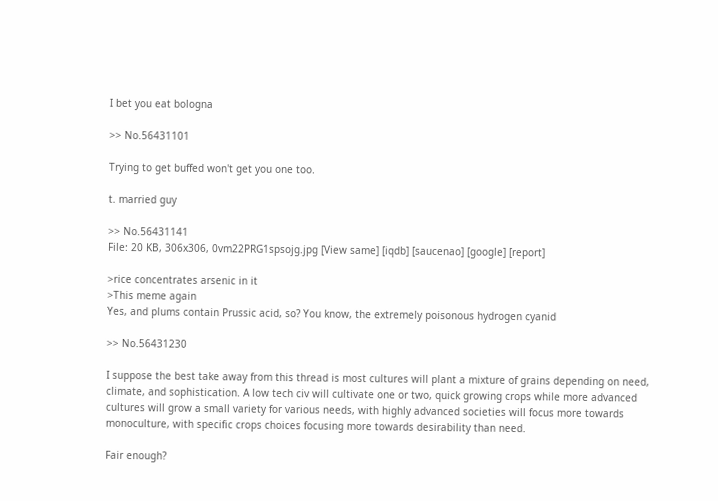I bet you eat bologna

>> No.56431101

Trying to get buffed won't get you one too.

t. married guy

>> No.56431141
File: 20 KB, 306x306, 0vm22PRG1spsojg.jpg [View same] [iqdb] [saucenao] [google] [report]

>rice concentrates arsenic in it
>This meme again
Yes, and plums contain Prussic acid, so? You know, the extremely poisonous hydrogen cyanid

>> No.56431230

I suppose the best take away from this thread is most cultures will plant a mixture of grains depending on need, climate, and sophistication. A low tech civ will cultivate one or two, quick growing crops while more advanced cultures will grow a small variety for various needs, with highly advanced societies will focus more towards monoculture, with specific crops choices focusing more towards desirability than need.

Fair enough?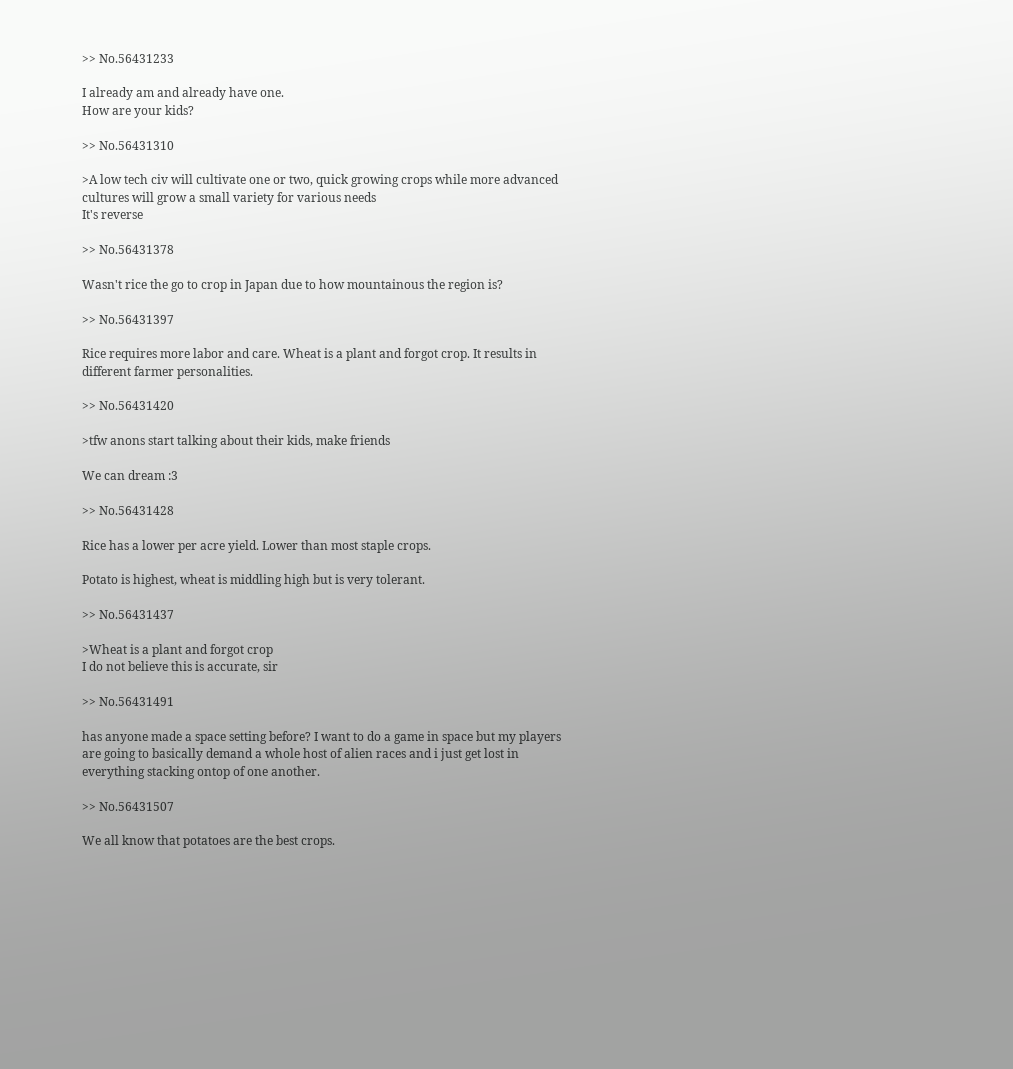>> No.56431233

I already am and already have one.
How are your kids?

>> No.56431310

>A low tech civ will cultivate one or two, quick growing crops while more advanced cultures will grow a small variety for various needs
It's reverse

>> No.56431378

Wasn't rice the go to crop in Japan due to how mountainous the region is?

>> No.56431397

Rice requires more labor and care. Wheat is a plant and forgot crop. It results in different farmer personalities.

>> No.56431420

>tfw anons start talking about their kids, make friends

We can dream :3

>> No.56431428

Rice has a lower per acre yield. Lower than most staple crops.

Potato is highest, wheat is middling high but is very tolerant.

>> No.56431437

>Wheat is a plant and forgot crop
I do not believe this is accurate, sir

>> No.56431491

has anyone made a space setting before? I want to do a game in space but my players are going to basically demand a whole host of alien races and i just get lost in everything stacking ontop of one another.

>> No.56431507

We all know that potatoes are the best crops.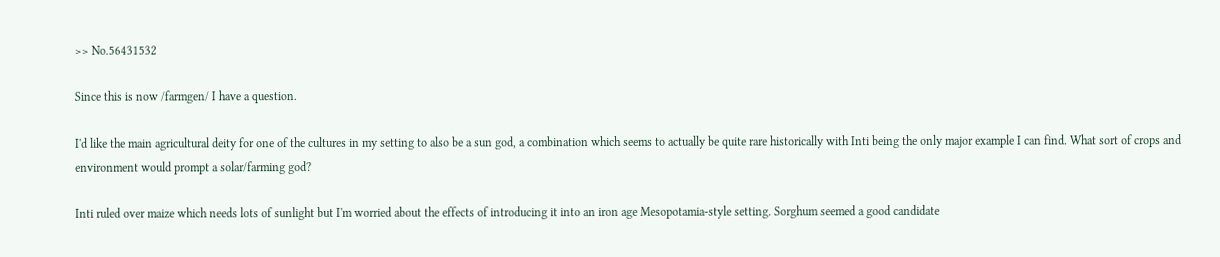>> No.56431532

Since this is now /farmgen/ I have a question.

I'd like the main agricultural deity for one of the cultures in my setting to also be a sun god, a combination which seems to actually be quite rare historically with Inti being the only major example I can find. What sort of crops and environment would prompt a solar/farming god?

Inti ruled over maize which needs lots of sunlight but I'm worried about the effects of introducing it into an iron age Mesopotamia-style setting. Sorghum seemed a good candidate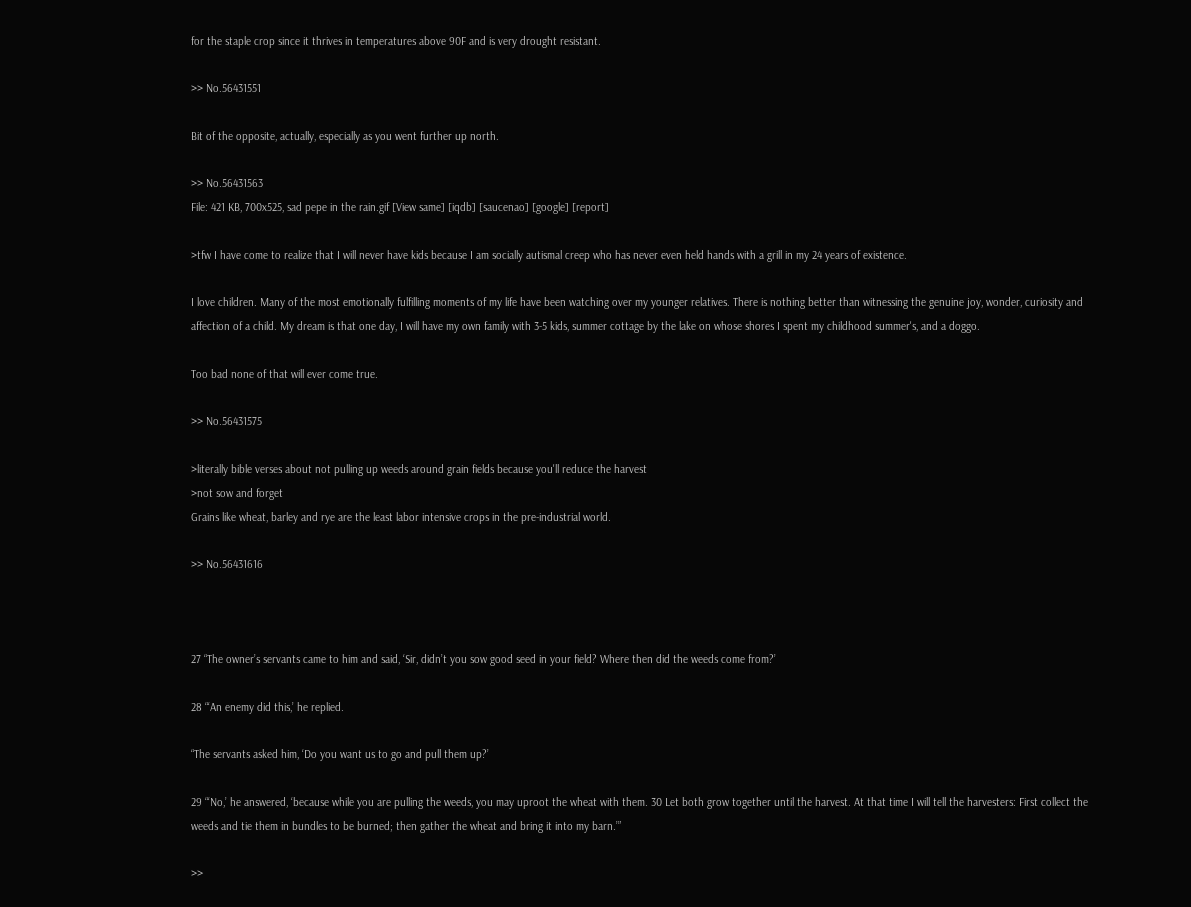for the staple crop since it thrives in temperatures above 90F and is very drought resistant.

>> No.56431551

Bit of the opposite, actually, especially as you went further up north.

>> No.56431563
File: 421 KB, 700x525, sad pepe in the rain.gif [View same] [iqdb] [saucenao] [google] [report]

>tfw I have come to realize that I will never have kids because I am socially autismal creep who has never even held hands with a grill in my 24 years of existence.

I love children. Many of the most emotionally fulfilling moments of my life have been watching over my younger relatives. There is nothing better than witnessing the genuine joy, wonder, curiosity and affection of a child. My dream is that one day, I will have my own family with 3-5 kids, summer cottage by the lake on whose shores I spent my childhood summer's, and a doggo.

Too bad none of that will ever come true.

>> No.56431575

>literally bible verses about not pulling up weeds around grain fields because you'll reduce the harvest
>not sow and forget
Grains like wheat, barley and rye are the least labor intensive crops in the pre-industrial world.

>> No.56431616



27 “The owner’s servants came to him and said, ‘Sir, didn’t you sow good seed in your field? Where then did the weeds come from?’

28 “‘An enemy did this,’ he replied.

“The servants asked him, ‘Do you want us to go and pull them up?’

29 “‘No,’ he answered, ‘because while you are pulling the weeds, you may uproot the wheat with them. 30 Let both grow together until the harvest. At that time I will tell the harvesters: First collect the weeds and tie them in bundles to be burned; then gather the wheat and bring it into my barn.’”

>>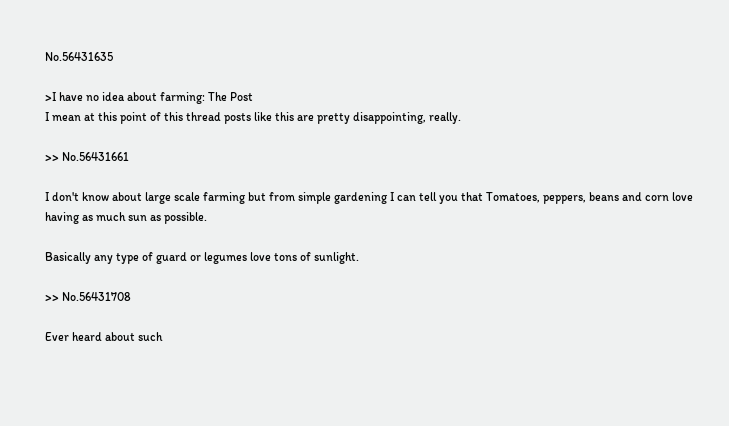No.56431635

>I have no idea about farming: The Post
I mean at this point of this thread posts like this are pretty disappointing, really.

>> No.56431661

I don't know about large scale farming but from simple gardening I can tell you that Tomatoes, peppers, beans and corn love having as much sun as possible.

Basically any type of guard or legumes love tons of sunlight.

>> No.56431708

Ever heard about such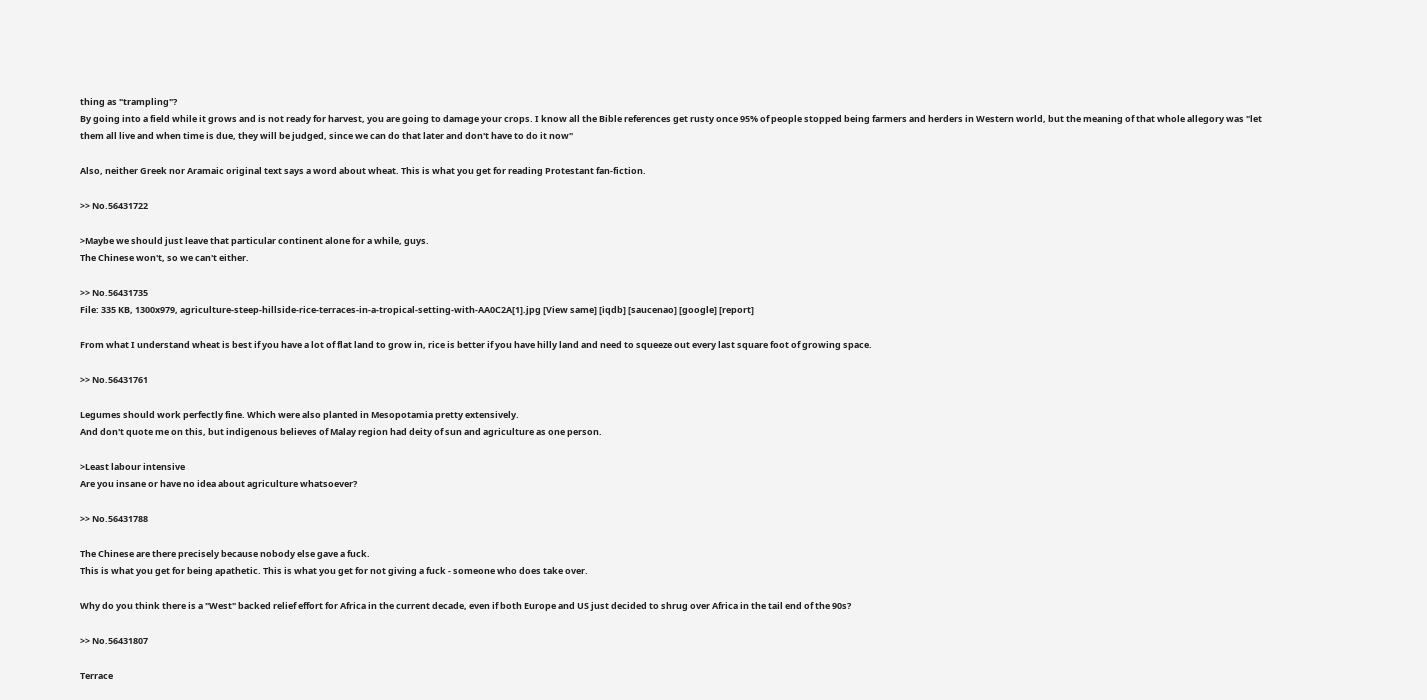thing as "trampling"?
By going into a field while it grows and is not ready for harvest, you are going to damage your crops. I know all the Bible references get rusty once 95% of people stopped being farmers and herders in Western world, but the meaning of that whole allegory was "let them all live and when time is due, they will be judged, since we can do that later and don't have to do it now"

Also, neither Greek nor Aramaic original text says a word about wheat. This is what you get for reading Protestant fan-fiction.

>> No.56431722

>Maybe we should just leave that particular continent alone for a while, guys.
The Chinese won't, so we can't either.

>> No.56431735
File: 335 KB, 1300x979, agriculture-steep-hillside-rice-terraces-in-a-tropical-setting-with-AA0C2A[1].jpg [View same] [iqdb] [saucenao] [google] [report]

From what I understand wheat is best if you have a lot of flat land to grow in, rice is better if you have hilly land and need to squeeze out every last square foot of growing space.

>> No.56431761

Legumes should work perfectly fine. Which were also planted in Mesopotamia pretty extensively.
And don't quote me on this, but indigenous believes of Malay region had deity of sun and agriculture as one person.

>Least labour intensive
Are you insane or have no idea about agriculture whatsoever?

>> No.56431788

The Chinese are there precisely because nobody else gave a fuck.
This is what you get for being apathetic. This is what you get for not giving a fuck - someone who does take over.

Why do you think there is a "West" backed relief effort for Africa in the current decade, even if both Europe and US just decided to shrug over Africa in the tail end of the 90s?

>> No.56431807

Terrace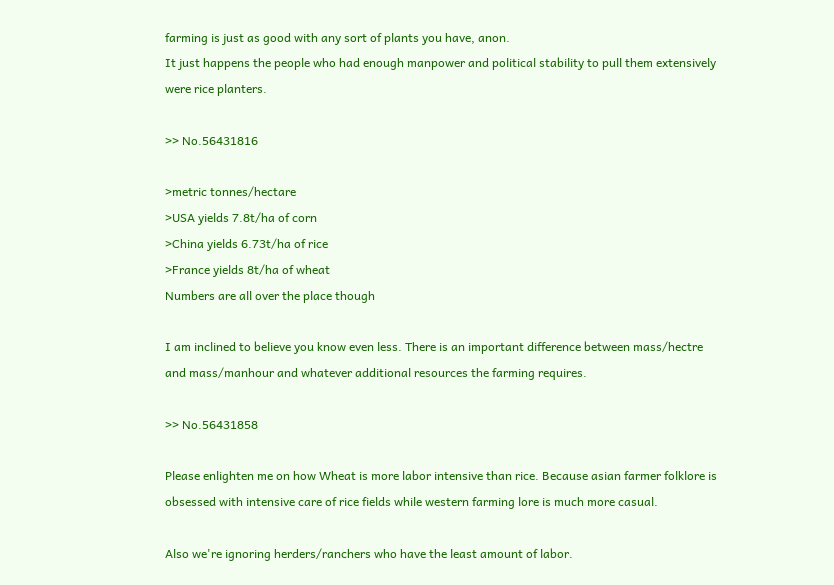farming is just as good with any sort of plants you have, anon.
It just happens the people who had enough manpower and political stability to pull them extensively were rice planters.

>> No.56431816

>metric tonnes/hectare
>USA yields 7.8t/ha of corn
>China yields 6.73t/ha of rice
>France yields 8t/ha of wheat
Numbers are all over the place though

I am inclined to believe you know even less. There is an important difference between mass/hectre and mass/manhour and whatever additional resources the farming requires.

>> No.56431858

Please enlighten me on how Wheat is more labor intensive than rice. Because asian farmer folklore is obsessed with intensive care of rice fields while western farming lore is much more casual.

Also we're ignoring herders/ranchers who have the least amount of labor.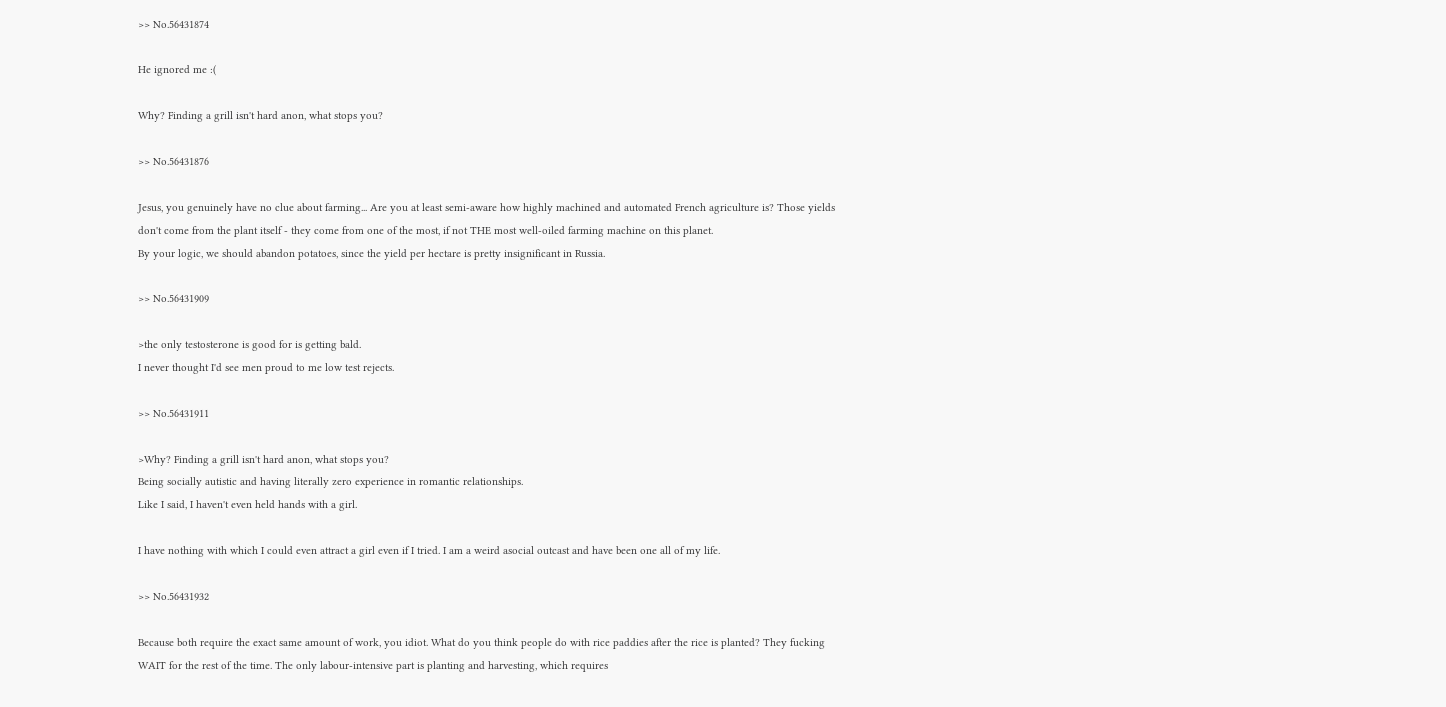>> No.56431874

He ignored me :(

Why? Finding a grill isn't hard anon, what stops you?

>> No.56431876

Jesus, you genuinely have no clue about farming... Are you at least semi-aware how highly machined and automated French agriculture is? Those yields don't come from the plant itself - they come from one of the most, if not THE most well-oiled farming machine on this planet.
By your logic, we should abandon potatoes, since the yield per hectare is pretty insignificant in Russia.

>> No.56431909

>the only testosterone is good for is getting bald.
I never thought I'd see men proud to me low test rejects.

>> No.56431911

>Why? Finding a grill isn't hard anon, what stops you?
Being socially autistic and having literally zero experience in romantic relationships.
Like I said, I haven't even held hands with a girl.

I have nothing with which I could even attract a girl even if I tried. I am a weird asocial outcast and have been one all of my life.

>> No.56431932

Because both require the exact same amount of work, you idiot. What do you think people do with rice paddies after the rice is planted? They fucking WAIT for the rest of the time. The only labour-intensive part is planting and harvesting, which requires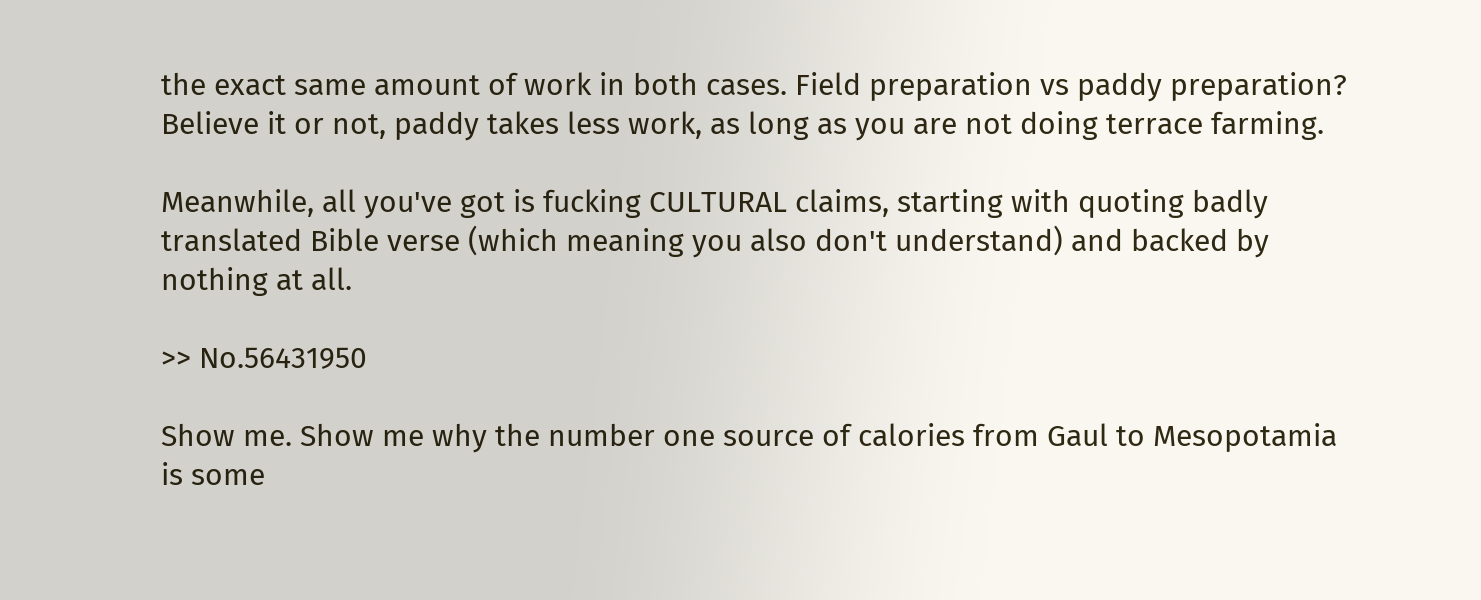the exact same amount of work in both cases. Field preparation vs paddy preparation? Believe it or not, paddy takes less work, as long as you are not doing terrace farming.

Meanwhile, all you've got is fucking CULTURAL claims, starting with quoting badly translated Bible verse (which meaning you also don't understand) and backed by nothing at all.

>> No.56431950

Show me. Show me why the number one source of calories from Gaul to Mesopotamia is some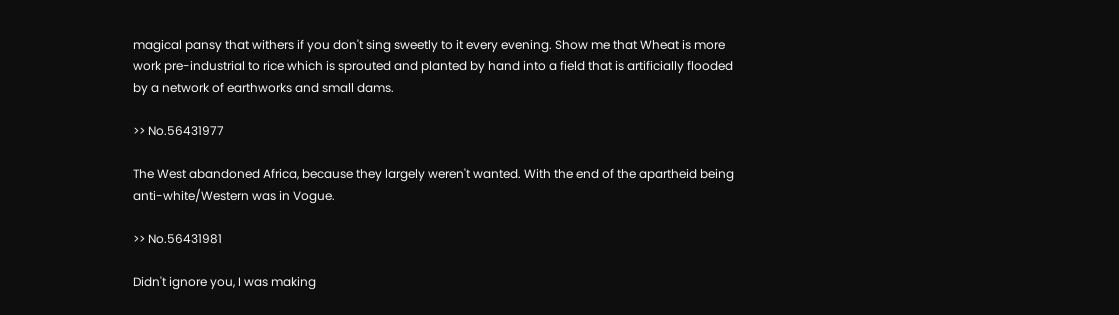magical pansy that withers if you don't sing sweetly to it every evening. Show me that Wheat is more work pre-industrial to rice which is sprouted and planted by hand into a field that is artificially flooded by a network of earthworks and small dams.

>> No.56431977

The West abandoned Africa, because they largely weren't wanted. With the end of the apartheid being anti-white/Western was in Vogue.

>> No.56431981

Didn't ignore you, I was making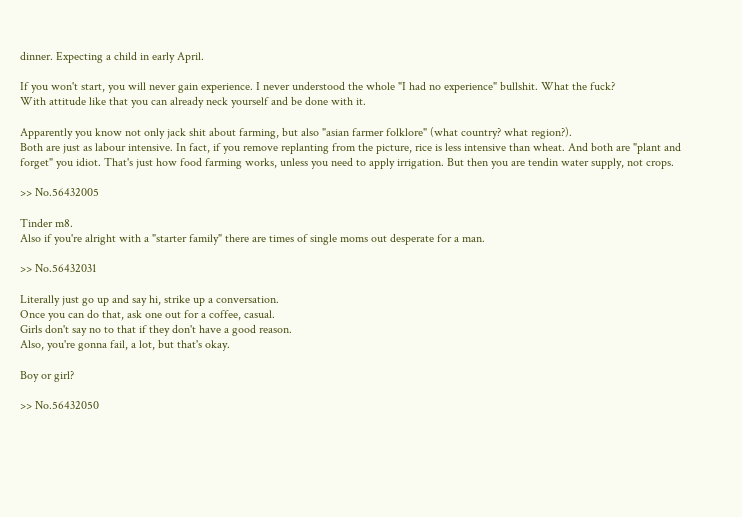dinner. Expecting a child in early April.

If you won't start, you will never gain experience. I never understood the whole "I had no experience" bullshit. What the fuck?
With attitude like that you can already neck yourself and be done with it.

Apparently you know not only jack shit about farming, but also "asian farmer folklore" (what country? what region?).
Both are just as labour intensive. In fact, if you remove replanting from the picture, rice is less intensive than wheat. And both are "plant and forget" you idiot. That's just how food farming works, unless you need to apply irrigation. But then you are tendin water supply, not crops.

>> No.56432005

Tinder m8.
Also if you're alright with a "starter family" there are times of single moms out desperate for a man.

>> No.56432031

Literally just go up and say hi, strike up a conversation.
Once you can do that, ask one out for a coffee, casual.
Girls don't say no to that if they don't have a good reason.
Also, you're gonna fail, a lot, but that's okay.

Boy or girl?

>> No.56432050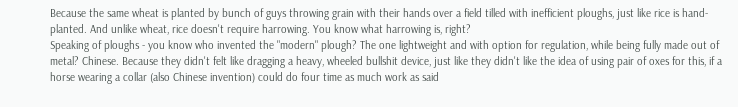Because the same wheat is planted by bunch of guys throwing grain with their hands over a field tilled with inefficient ploughs, just like rice is hand-planted. And unlike wheat, rice doesn't require harrowing. You know what harrowing is, right?
Speaking of ploughs - you know who invented the "modern" plough? The one lightweight and with option for regulation, while being fully made out of metal? Chinese. Because they didn't felt like dragging a heavy, wheeled bullshit device, just like they didn't like the idea of using pair of oxes for this, if a horse wearing a collar (also Chinese invention) could do four time as much work as said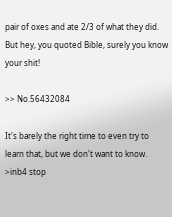pair of oxes and ate 2/3 of what they did.
But hey, you quoted Bible, surely you know your shit!

>> No.56432084

It's barely the right time to even try to learn that, but we don't want to know.
>inb4 stop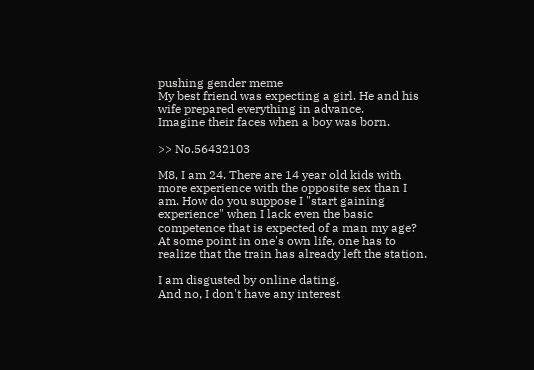pushing gender meme
My best friend was expecting a girl. He and his wife prepared everything in advance.
Imagine their faces when a boy was born.

>> No.56432103

M8, I am 24. There are 14 year old kids with more experience with the opposite sex than I am. How do you suppose I "start gaining experience" when I lack even the basic competence that is expected of a man my age? At some point in one's own life, one has to realize that the train has already left the station.

I am disgusted by online dating.
And no, I don't have any interest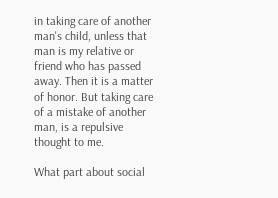in taking care of another man's child, unless that man is my relative or friend who has passed away. Then it is a matter of honor. But taking care of a mistake of another man, is a repulsive thought to me.

What part about social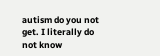autism do you not get. I literally do not know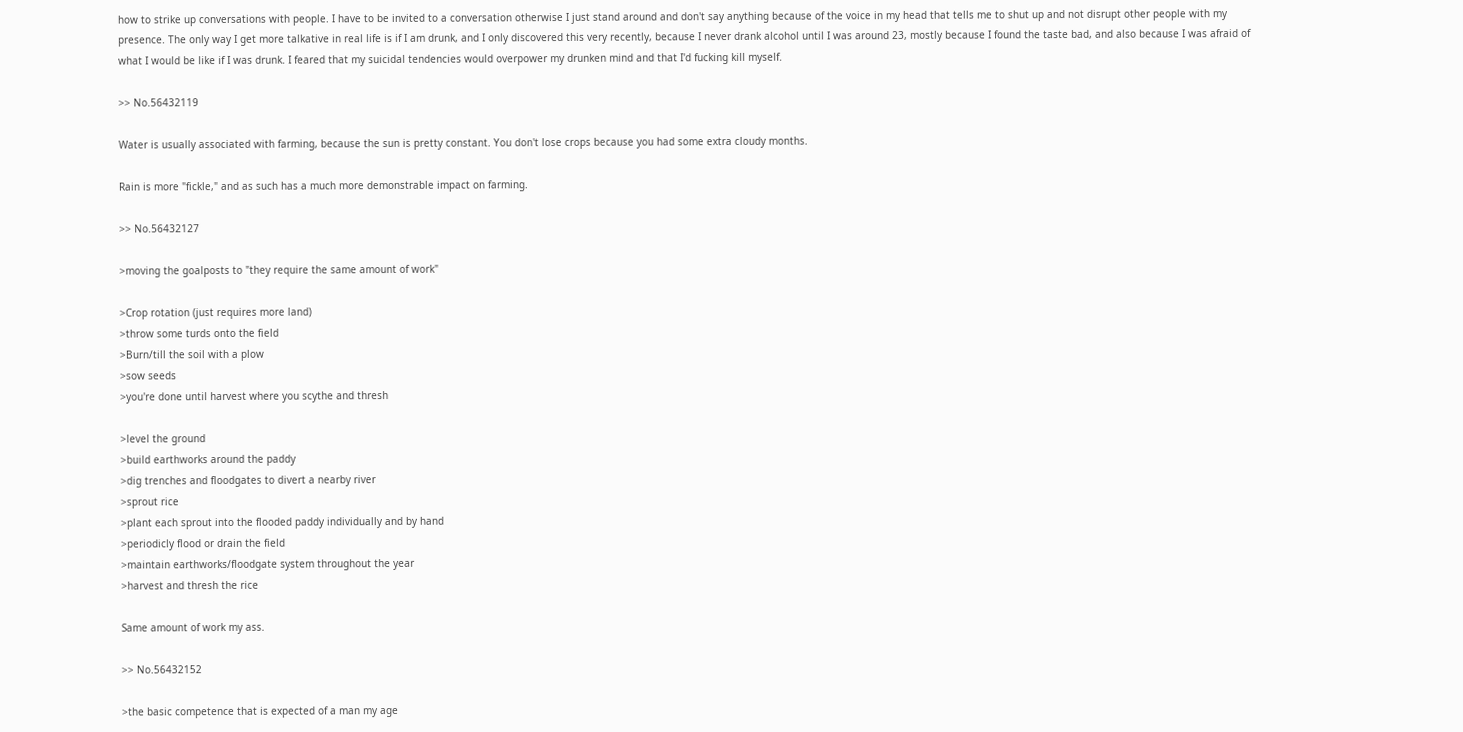how to strike up conversations with people. I have to be invited to a conversation otherwise I just stand around and don't say anything because of the voice in my head that tells me to shut up and not disrupt other people with my presence. The only way I get more talkative in real life is if I am drunk, and I only discovered this very recently, because I never drank alcohol until I was around 23, mostly because I found the taste bad, and also because I was afraid of what I would be like if I was drunk. I feared that my suicidal tendencies would overpower my drunken mind and that I'd fucking kill myself.

>> No.56432119

Water is usually associated with farming, because the sun is pretty constant. You don't lose crops because you had some extra cloudy months.

Rain is more "fickle," and as such has a much more demonstrable impact on farming.

>> No.56432127

>moving the goalposts to "they require the same amount of work"

>Crop rotation (just requires more land)
>throw some turds onto the field
>Burn/till the soil with a plow
>sow seeds
>you're done until harvest where you scythe and thresh

>level the ground
>build earthworks around the paddy
>dig trenches and floodgates to divert a nearby river
>sprout rice
>plant each sprout into the flooded paddy individually and by hand
>periodicly flood or drain the field
>maintain earthworks/floodgate system throughout the year
>harvest and thresh the rice

Same amount of work my ass.

>> No.56432152

>the basic competence that is expected of a man my age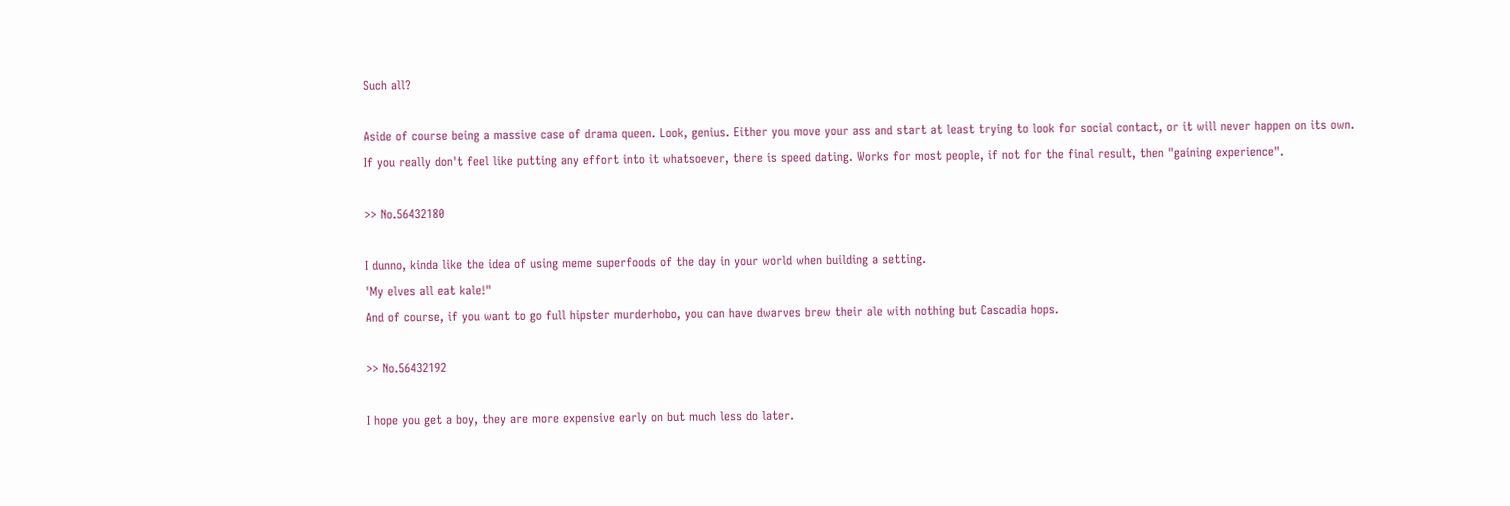Such all?

Aside of course being a massive case of drama queen. Look, genius. Either you move your ass and start at least trying to look for social contact, or it will never happen on its own.
If you really don't feel like putting any effort into it whatsoever, there is speed dating. Works for most people, if not for the final result, then "gaining experience".

>> No.56432180

I dunno, kinda like the idea of using meme superfoods of the day in your world when building a setting.
'My elves all eat kale!"
And of course, if you want to go full hipster murderhobo, you can have dwarves brew their ale with nothing but Cascadia hops.

>> No.56432192

I hope you get a boy, they are more expensive early on but much less do later.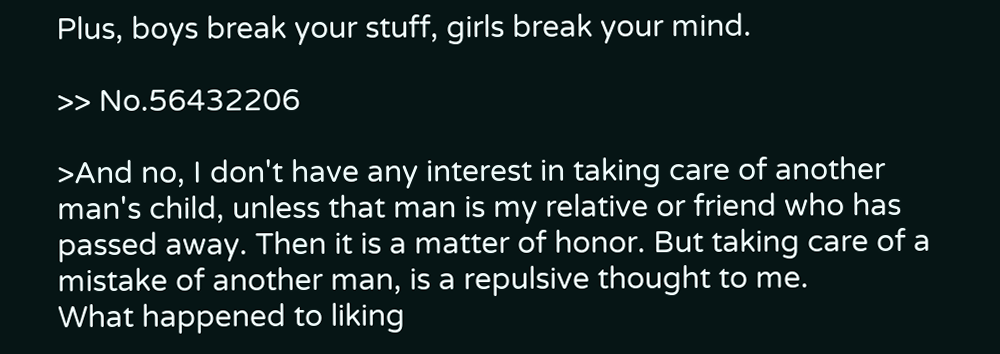Plus, boys break your stuff, girls break your mind.

>> No.56432206

>And no, I don't have any interest in taking care of another man's child, unless that man is my relative or friend who has passed away. Then it is a matter of honor. But taking care of a mistake of another man, is a repulsive thought to me.
What happened to liking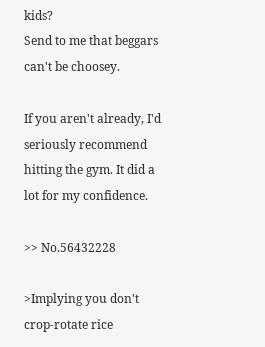kids?
Send to me that beggars can't be choosey.

If you aren't already, I'd seriously recommend hitting the gym. It did a lot for my confidence.

>> No.56432228

>Implying you don't crop-rotate rice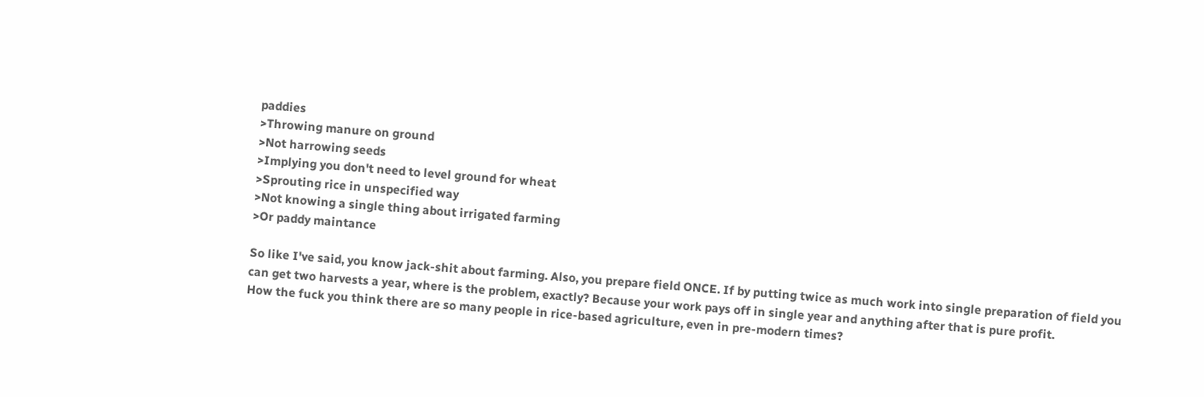paddies
>Throwing manure on ground
>Not harrowing seeds
>Implying you don't need to level ground for wheat
>Sprouting rice in unspecified way
>Not knowing a single thing about irrigated farming
>Or paddy maintance

So like I've said, you know jack-shit about farming. Also, you prepare field ONCE. If by putting twice as much work into single preparation of field you can get two harvests a year, where is the problem, exactly? Because your work pays off in single year and anything after that is pure profit.
How the fuck you think there are so many people in rice-based agriculture, even in pre-modern times?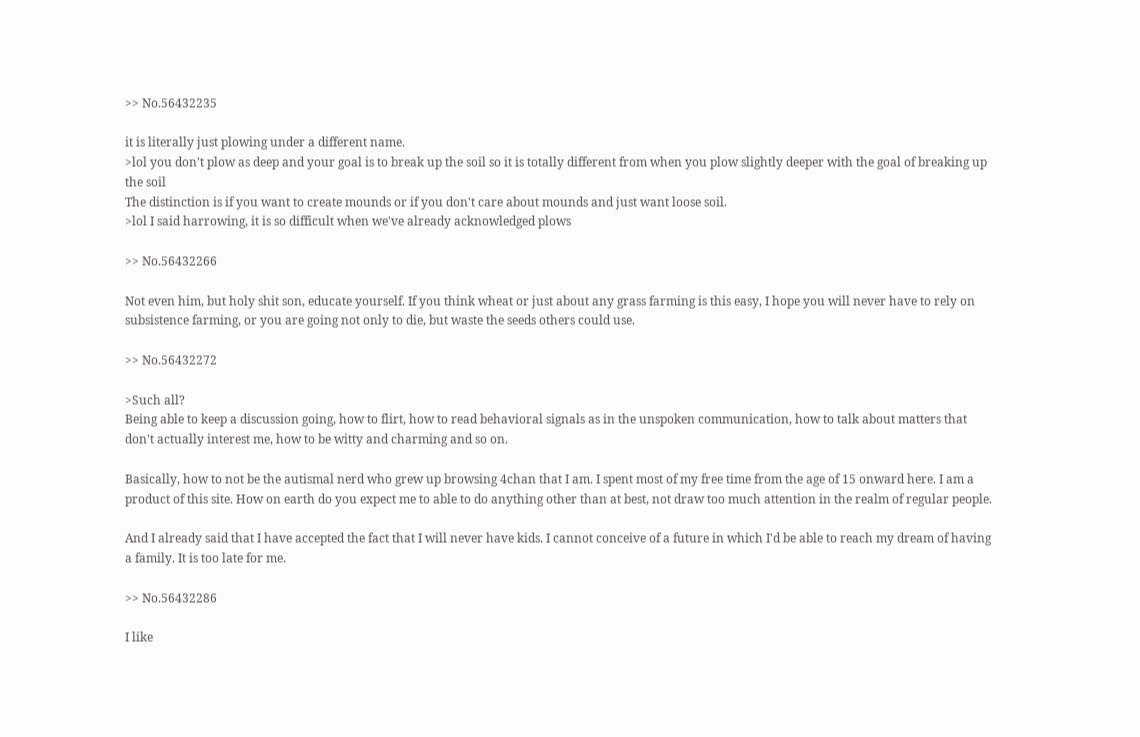>> No.56432235

it is literally just plowing under a different name.
>lol you don't plow as deep and your goal is to break up the soil so it is totally different from when you plow slightly deeper with the goal of breaking up the soil
The distinction is if you want to create mounds or if you don't care about mounds and just want loose soil.
>lol I said harrowing, it is so difficult when we've already acknowledged plows

>> No.56432266

Not even him, but holy shit son, educate yourself. If you think wheat or just about any grass farming is this easy, I hope you will never have to rely on subsistence farming, or you are going not only to die, but waste the seeds others could use.

>> No.56432272

>Such all?
Being able to keep a discussion going, how to flirt, how to read behavioral signals as in the unspoken communication, how to talk about matters that don't actually interest me, how to be witty and charming and so on.

Basically, how to not be the autismal nerd who grew up browsing 4chan that I am. I spent most of my free time from the age of 15 onward here. I am a product of this site. How on earth do you expect me to able to do anything other than at best, not draw too much attention in the realm of regular people.

And I already said that I have accepted the fact that I will never have kids. I cannot conceive of a future in which I'd be able to reach my dream of having a family. It is too late for me.

>> No.56432286

I like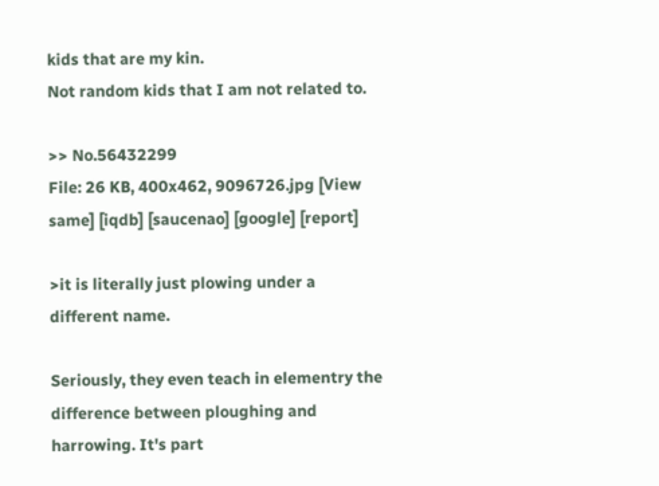kids that are my kin.
Not random kids that I am not related to.

>> No.56432299
File: 26 KB, 400x462, 9096726.jpg [View same] [iqdb] [saucenao] [google] [report]

>it is literally just plowing under a different name.

Seriously, they even teach in elementry the difference between ploughing and harrowing. It's part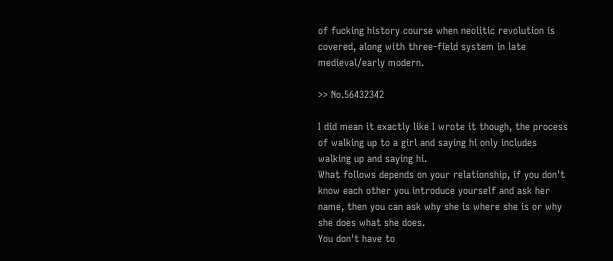of fucking history course when neolitic revolution is covered, along with three-field system in late medieval/early modern.

>> No.56432342

I did mean it exactly like I wrote it though, the process of walking up to a girl and saying hi only includes walking up and saying hi.
What follows depends on your relationship, if you don't know each other you introduce yourself and ask her name, then you can ask why she is where she is or why she does what she does.
You don't have to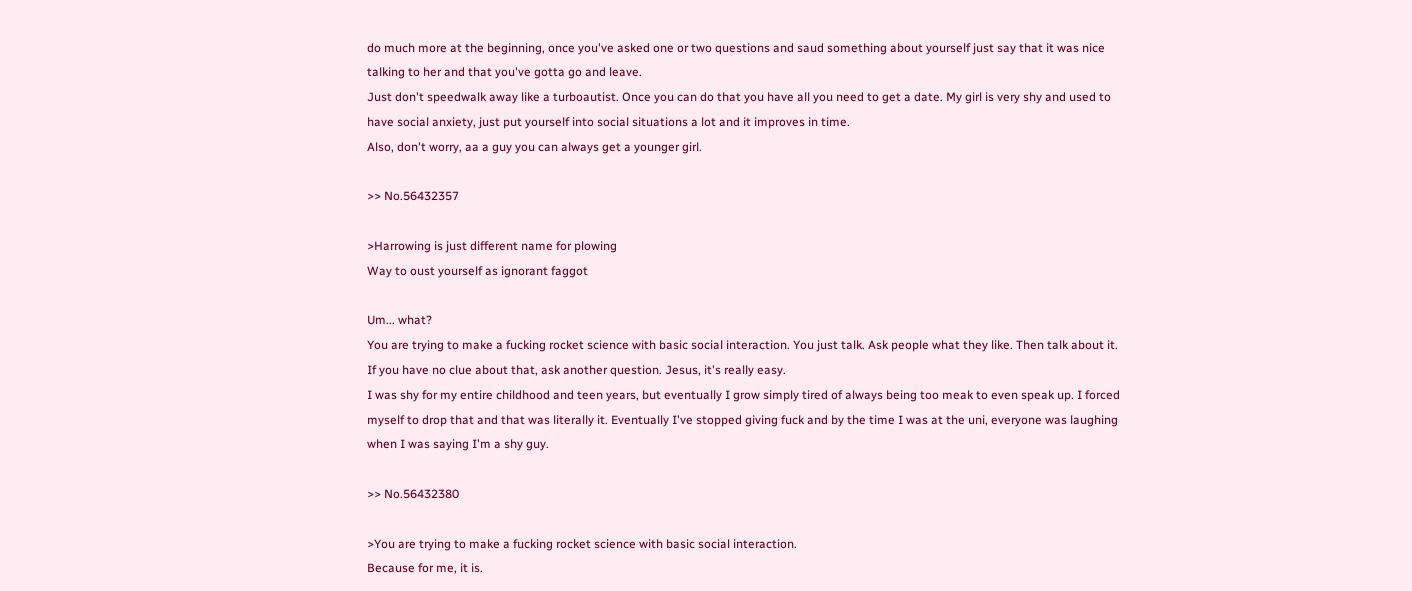do much more at the beginning, once you've asked one or two questions and saud something about yourself just say that it was nice talking to her and that you've gotta go and leave.
Just don't speedwalk away like a turboautist. Once you can do that you have all you need to get a date. My girl is very shy and used to have social anxiety, just put yourself into social situations a lot and it improves in time.
Also, don't worry, aa a guy you can always get a younger girl.

>> No.56432357

>Harrowing is just different name for plowing
Way to oust yourself as ignorant faggot

Um... what?
You are trying to make a fucking rocket science with basic social interaction. You just talk. Ask people what they like. Then talk about it. If you have no clue about that, ask another question. Jesus, it's really easy.
I was shy for my entire childhood and teen years, but eventually I grow simply tired of always being too meak to even speak up. I forced myself to drop that and that was literally it. Eventually I've stopped giving fuck and by the time I was at the uni, everyone was laughing when I was saying I'm a shy guy.

>> No.56432380

>You are trying to make a fucking rocket science with basic social interaction.
Because for me, it is.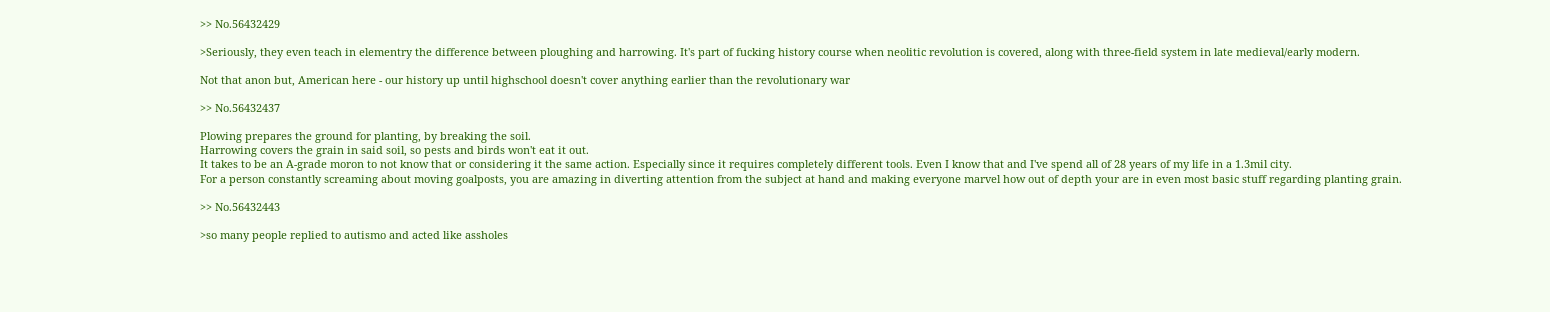>> No.56432429

>Seriously, they even teach in elementry the difference between ploughing and harrowing. It's part of fucking history course when neolitic revolution is covered, along with three-field system in late medieval/early modern.

Not that anon but, American here - our history up until highschool doesn't cover anything earlier than the revolutionary war

>> No.56432437

Plowing prepares the ground for planting, by breaking the soil.
Harrowing covers the grain in said soil, so pests and birds won't eat it out.
It takes to be an A-grade moron to not know that or considering it the same action. Especially since it requires completely different tools. Even I know that and I've spend all of 28 years of my life in a 1.3mil city.
For a person constantly screaming about moving goalposts, you are amazing in diverting attention from the subject at hand and making everyone marvel how out of depth your are in even most basic stuff regarding planting grain.

>> No.56432443

>so many people replied to autismo and acted like assholes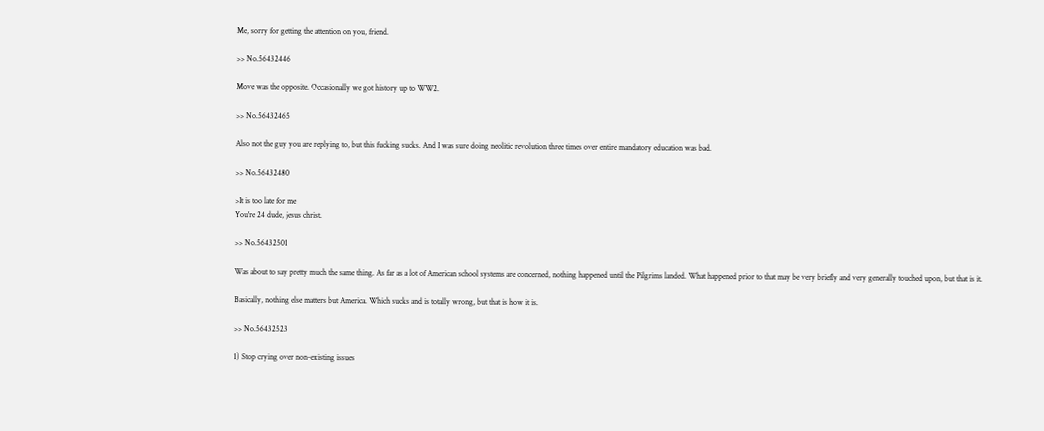Me, sorry for getting the attention on you, friend.

>> No.56432446

Move was the opposite. Occasionally we got history up to WW2.

>> No.56432465

Also not the guy you are replying to, but this fucking sucks. And I was sure doing neolitic revolution three times over entire mandatory education was bad.

>> No.56432480

>It is too late for me
You're 24 dude, jesus christ.

>> No.56432501

Was about to say pretty much the same thing. As far as a lot of American school systems are concerned, nothing happened until the Pilgrims landed. What happened prior to that may be very briefly and very generally touched upon, but that is it.

Basically, nothing else matters but America. Which sucks and is totally wrong, but that is how it is.

>> No.56432523

1) Stop crying over non-existing issues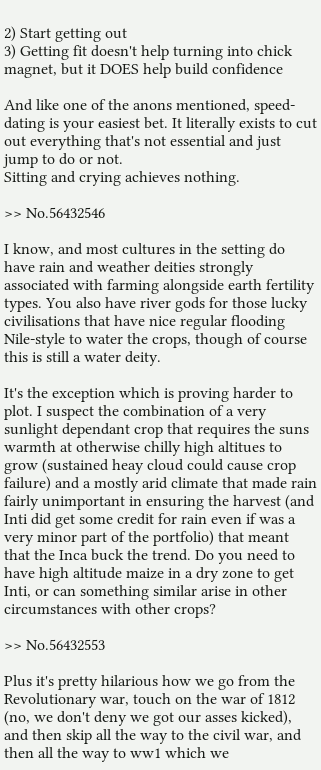2) Start getting out
3) Getting fit doesn't help turning into chick magnet, but it DOES help build confidence

And like one of the anons mentioned, speed-dating is your easiest bet. It literally exists to cut out everything that's not essential and just jump to do or not.
Sitting and crying achieves nothing.

>> No.56432546

I know, and most cultures in the setting do have rain and weather deities strongly associated with farming alongside earth fertility types. You also have river gods for those lucky civilisations that have nice regular flooding Nile-style to water the crops, though of course this is still a water deity.

It's the exception which is proving harder to plot. I suspect the combination of a very sunlight dependant crop that requires the suns warmth at otherwise chilly high altitues to grow (sustained heay cloud could cause crop failure) and a mostly arid climate that made rain fairly unimportant in ensuring the harvest (and Inti did get some credit for rain even if was a very minor part of the portfolio) that meant that the Inca buck the trend. Do you need to have high altitude maize in a dry zone to get Inti, or can something similar arise in other circumstances with other crops?

>> No.56432553

Plus it's pretty hilarious how we go from the Revolutionary war, touch on the war of 1812 (no, we don't deny we got our asses kicked), and then skip all the way to the civil war, and then all the way to ww1 which we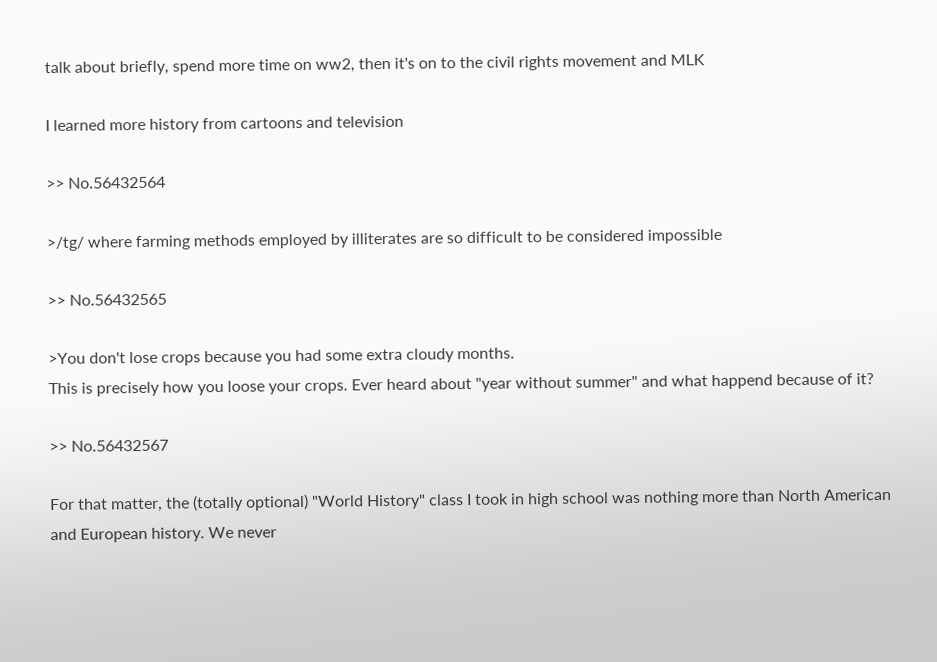talk about briefly, spend more time on ww2, then it's on to the civil rights movement and MLK

I learned more history from cartoons and television

>> No.56432564

>/tg/ where farming methods employed by illiterates are so difficult to be considered impossible

>> No.56432565

>You don't lose crops because you had some extra cloudy months.
This is precisely how you loose your crops. Ever heard about "year without summer" and what happend because of it?

>> No.56432567

For that matter, the (totally optional) "World History" class I took in high school was nothing more than North American and European history. We never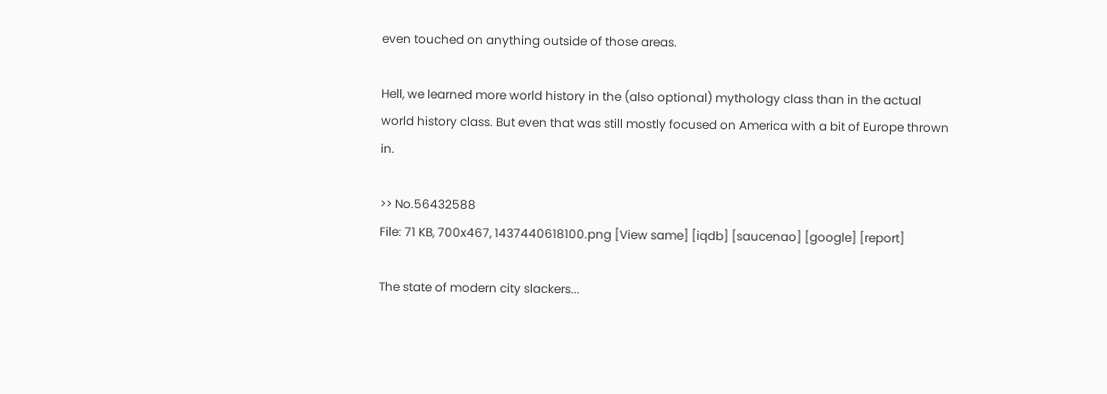even touched on anything outside of those areas.

Hell, we learned more world history in the (also optional) mythology class than in the actual world history class. But even that was still mostly focused on America with a bit of Europe thrown in.

>> No.56432588
File: 71 KB, 700x467, 1437440618100.png [View same] [iqdb] [saucenao] [google] [report]

The state of modern city slackers...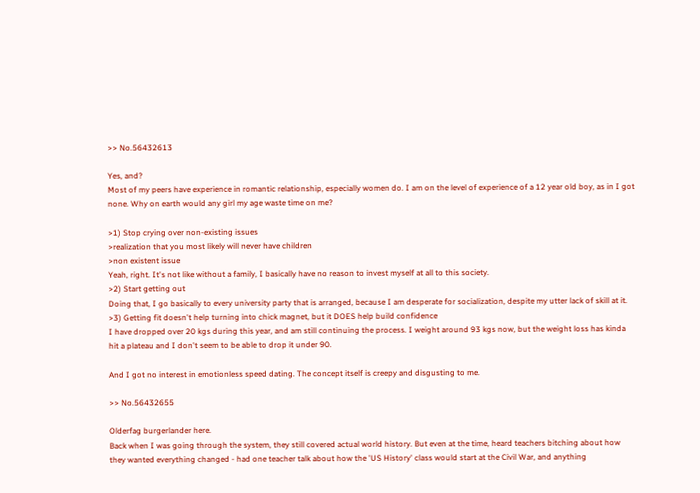>> No.56432613

Yes, and?
Most of my peers have experience in romantic relationship, especially women do. I am on the level of experience of a 12 year old boy, as in I got none. Why on earth would any girl my age waste time on me?

>1) Stop crying over non-existing issues
>realization that you most likely will never have children
>non existent issue
Yeah, right. It's not like without a family, I basically have no reason to invest myself at all to this society.
>2) Start getting out
Doing that, I go basically to every university party that is arranged, because I am desperate for socialization, despite my utter lack of skill at it.
>3) Getting fit doesn't help turning into chick magnet, but it DOES help build confidence
I have dropped over 20 kgs during this year, and am still continuing the process. I weight around 93 kgs now, but the weight loss has kinda hit a plateau and I don't seem to be able to drop it under 90.

And I got no interest in emotionless speed dating. The concept itself is creepy and disgusting to me.

>> No.56432655

Olderfag burgerlander here.
Back when I was going through the system, they still covered actual world history. But even at the time, heard teachers bitching about how they wanted everything changed - had one teacher talk about how the 'US History' class would start at the Civil War, and anything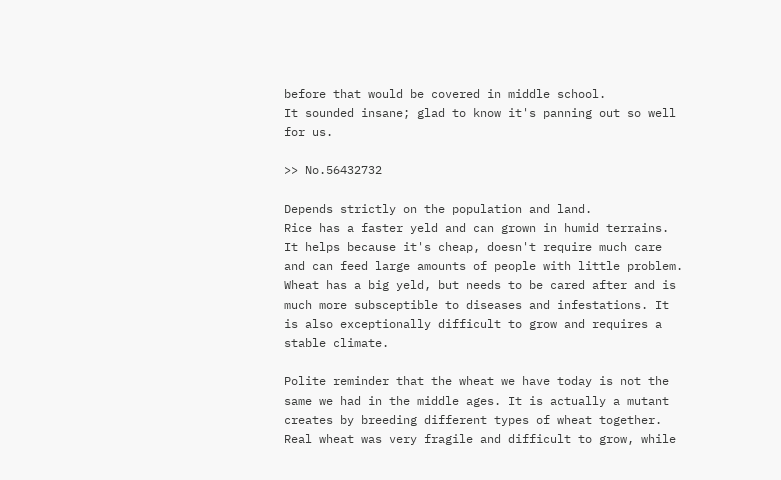before that would be covered in middle school.
It sounded insane; glad to know it's panning out so well for us.

>> No.56432732

Depends strictly on the population and land.
Rice has a faster yeld and can grown in humid terrains. It helps because it's cheap, doesn't require much care and can feed large amounts of people with little problem.
Wheat has a big yeld, but needs to be cared after and is much more subsceptible to diseases and infestations. It is also exceptionally difficult to grow and requires a stable climate.

Polite reminder that the wheat we have today is not the same we had in the middle ages. It is actually a mutant creates by breeding different types of wheat together. Real wheat was very fragile and difficult to grow, while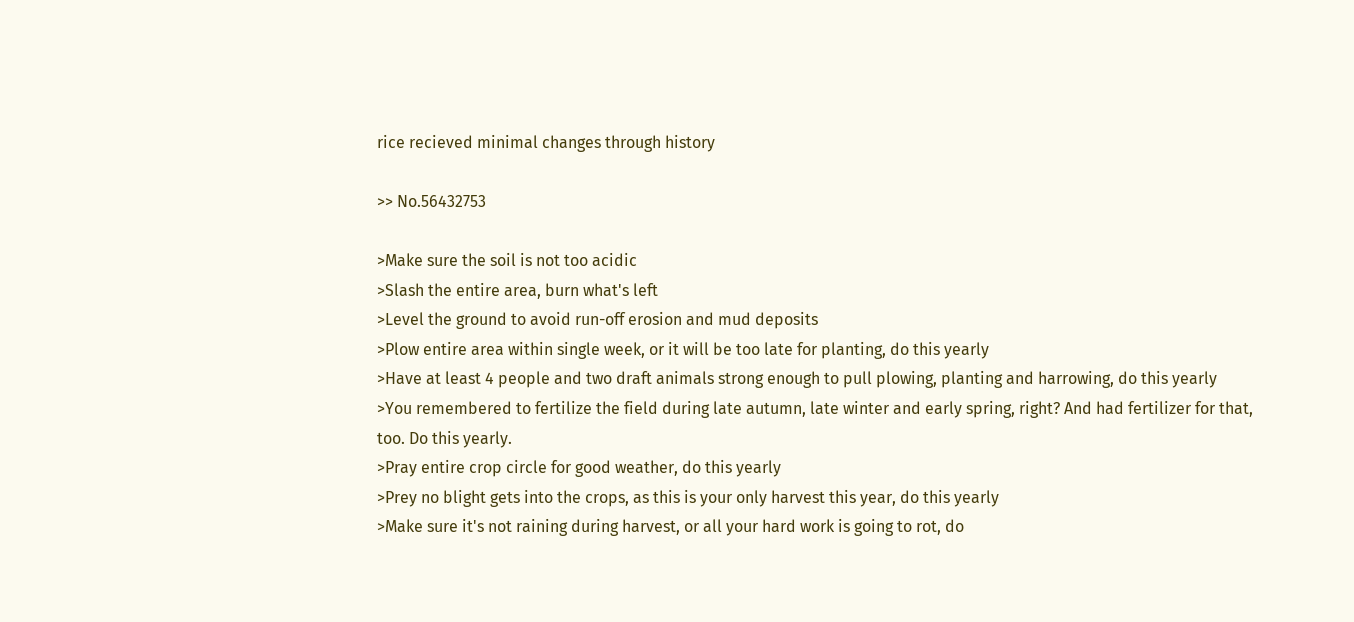rice recieved minimal changes through history

>> No.56432753

>Make sure the soil is not too acidic
>Slash the entire area, burn what's left
>Level the ground to avoid run-off erosion and mud deposits
>Plow entire area within single week, or it will be too late for planting, do this yearly
>Have at least 4 people and two draft animals strong enough to pull plowing, planting and harrowing, do this yearly
>You remembered to fertilize the field during late autumn, late winter and early spring, right? And had fertilizer for that, too. Do this yearly.
>Pray entire crop circle for good weather, do this yearly
>Prey no blight gets into the crops, as this is your only harvest this year, do this yearly
>Make sure it's not raining during harvest, or all your hard work is going to rot, do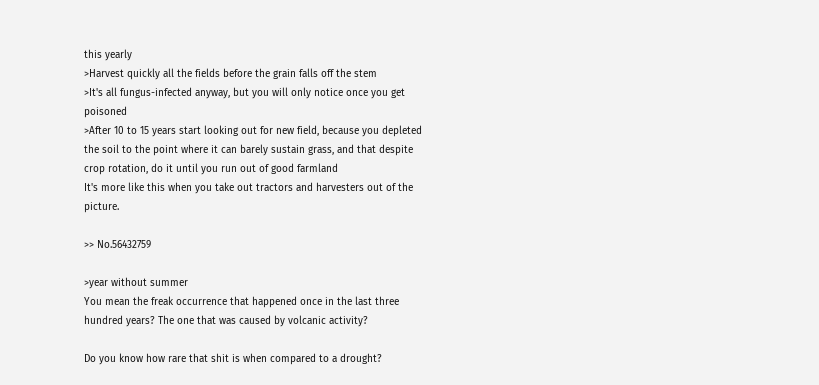this yearly
>Harvest quickly all the fields before the grain falls off the stem
>It's all fungus-infected anyway, but you will only notice once you get poisoned
>After 10 to 15 years start looking out for new field, because you depleted the soil to the point where it can barely sustain grass, and that despite crop rotation, do it until you run out of good farmland
It's more like this when you take out tractors and harvesters out of the picture.

>> No.56432759

>year without summer
You mean the freak occurrence that happened once in the last three hundred years? The one that was caused by volcanic activity?

Do you know how rare that shit is when compared to a drought?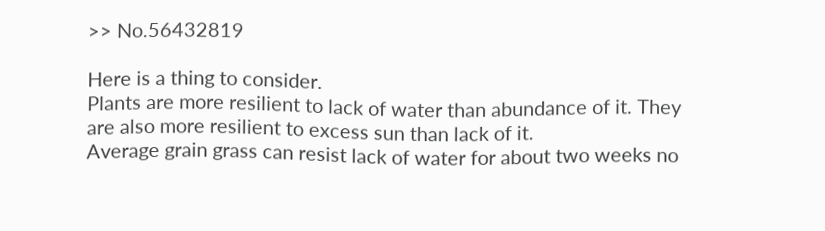>> No.56432819

Here is a thing to consider.
Plants are more resilient to lack of water than abundance of it. They are also more resilient to excess sun than lack of it.
Average grain grass can resist lack of water for about two weeks no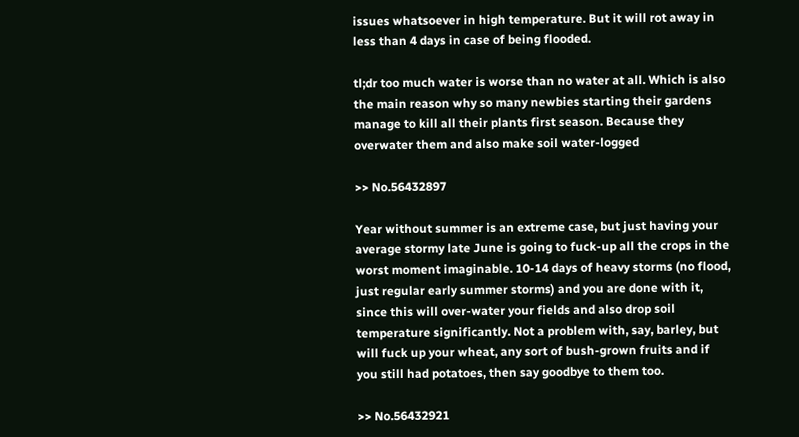issues whatsoever in high temperature. But it will rot away in less than 4 days in case of being flooded.

tl;dr too much water is worse than no water at all. Which is also the main reason why so many newbies starting their gardens manage to kill all their plants first season. Because they overwater them and also make soil water-logged

>> No.56432897

Year without summer is an extreme case, but just having your average stormy late June is going to fuck-up all the crops in the worst moment imaginable. 10-14 days of heavy storms (no flood, just regular early summer storms) and you are done with it, since this will over-water your fields and also drop soil temperature significantly. Not a problem with, say, barley, but will fuck up your wheat, any sort of bush-grown fruits and if you still had potatoes, then say goodbye to them too.

>> No.56432921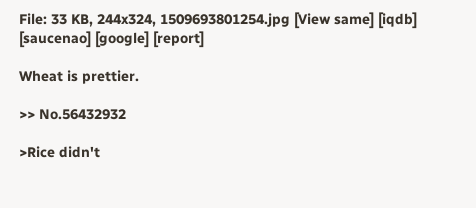File: 33 KB, 244x324, 1509693801254.jpg [View same] [iqdb] [saucenao] [google] [report]

Wheat is prettier.

>> No.56432932

>Rice didn't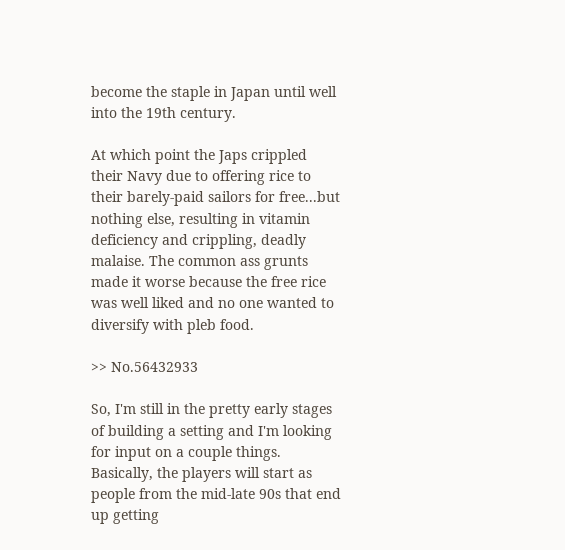become the staple in Japan until well into the 19th century.

At which point the Japs crippled their Navy due to offering rice to their barely-paid sailors for free...but nothing else, resulting in vitamin deficiency and crippling, deadly malaise. The common ass grunts made it worse because the free rice was well liked and no one wanted to diversify with pleb food.

>> No.56432933

So, I'm still in the pretty early stages of building a setting and I'm looking for input on a couple things. Basically, the players will start as people from the mid-late 90s that end up getting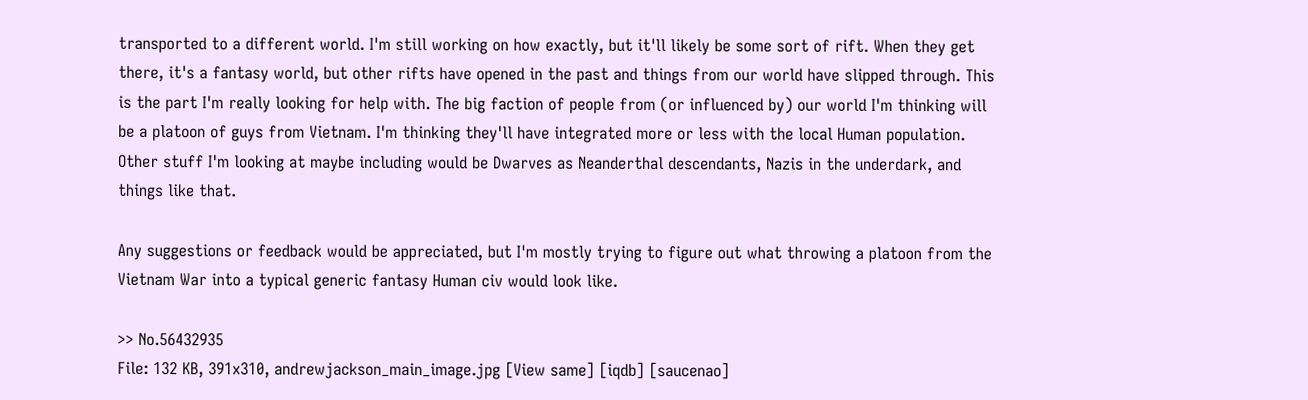transported to a different world. I'm still working on how exactly, but it'll likely be some sort of rift. When they get there, it's a fantasy world, but other rifts have opened in the past and things from our world have slipped through. This is the part I'm really looking for help with. The big faction of people from (or influenced by) our world I'm thinking will be a platoon of guys from Vietnam. I'm thinking they'll have integrated more or less with the local Human population. Other stuff I'm looking at maybe including would be Dwarves as Neanderthal descendants, Nazis in the underdark, and things like that.

Any suggestions or feedback would be appreciated, but I'm mostly trying to figure out what throwing a platoon from the Vietnam War into a typical generic fantasy Human civ would look like.

>> No.56432935
File: 132 KB, 391x310, andrewjackson_main_image.jpg [View same] [iqdb] [saucenao]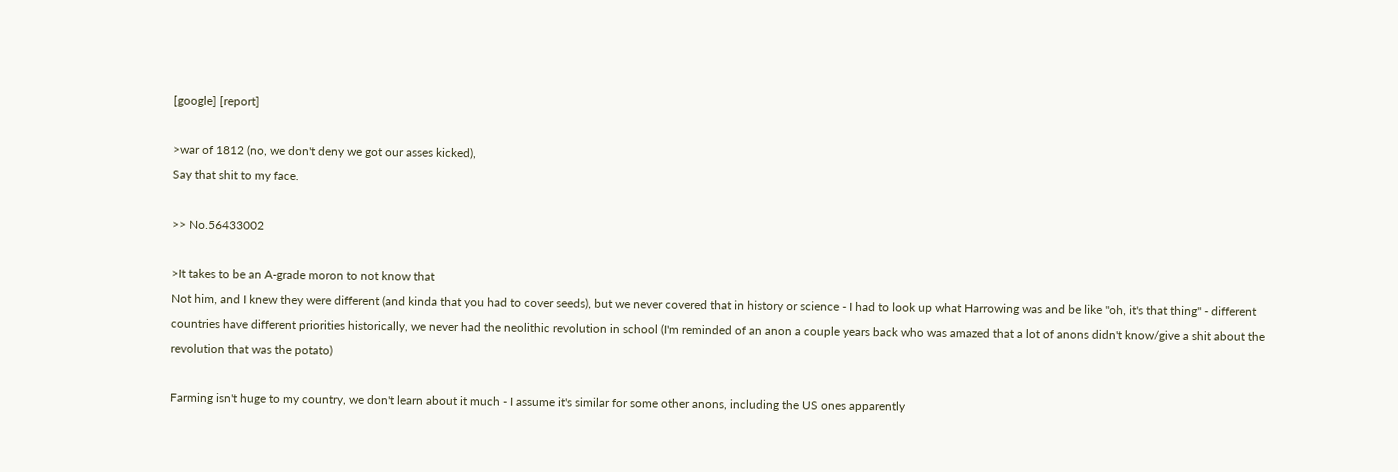[google] [report]

>war of 1812 (no, we don't deny we got our asses kicked),
Say that shit to my face.

>> No.56433002

>It takes to be an A-grade moron to not know that
Not him, and I knew they were different (and kinda that you had to cover seeds), but we never covered that in history or science - I had to look up what Harrowing was and be like "oh, it's that thing" - different countries have different priorities historically, we never had the neolithic revolution in school (I'm reminded of an anon a couple years back who was amazed that a lot of anons didn't know/give a shit about the revolution that was the potato)

Farming isn't huge to my country, we don't learn about it much - I assume it's similar for some other anons, including the US ones apparently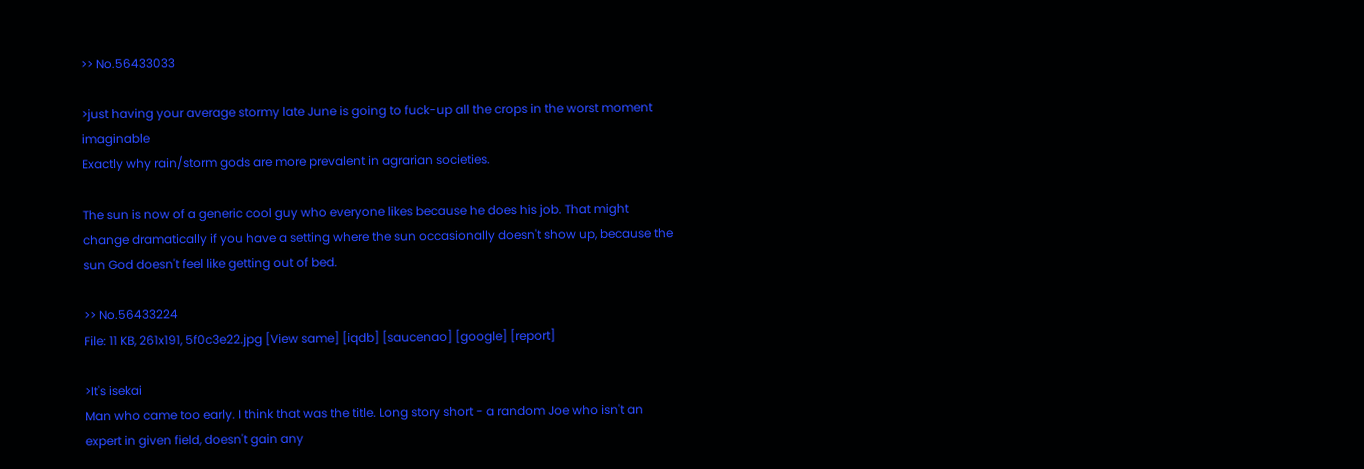>> No.56433033

>just having your average stormy late June is going to fuck-up all the crops in the worst moment imaginable
Exactly why rain/storm gods are more prevalent in agrarian societies.

The sun is now of a generic cool guy who everyone likes because he does his job. That might change dramatically if you have a setting where the sun occasionally doesn't show up, because the sun God doesn't feel like getting out of bed.

>> No.56433224
File: 11 KB, 261x191, 5f0c3e22.jpg [View same] [iqdb] [saucenao] [google] [report]

>It's isekai
Man who came too early. I think that was the title. Long story short - a random Joe who isn't an expert in given field, doesn't gain any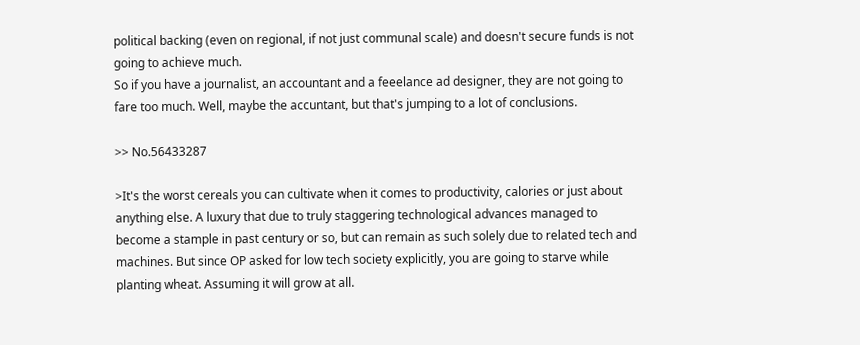political backing (even on regional, if not just communal scale) and doesn't secure funds is not going to achieve much.
So if you have a journalist, an accountant and a feeelance ad designer, they are not going to fare too much. Well, maybe the accuntant, but that's jumping to a lot of conclusions.

>> No.56433287

>It's the worst cereals you can cultivate when it comes to productivity, calories or just about anything else. A luxury that due to truly staggering technological advances managed to become a stample in past century or so, but can remain as such solely due to related tech and machines. But since OP asked for low tech society explicitly, you are going to starve while planting wheat. Assuming it will grow at all.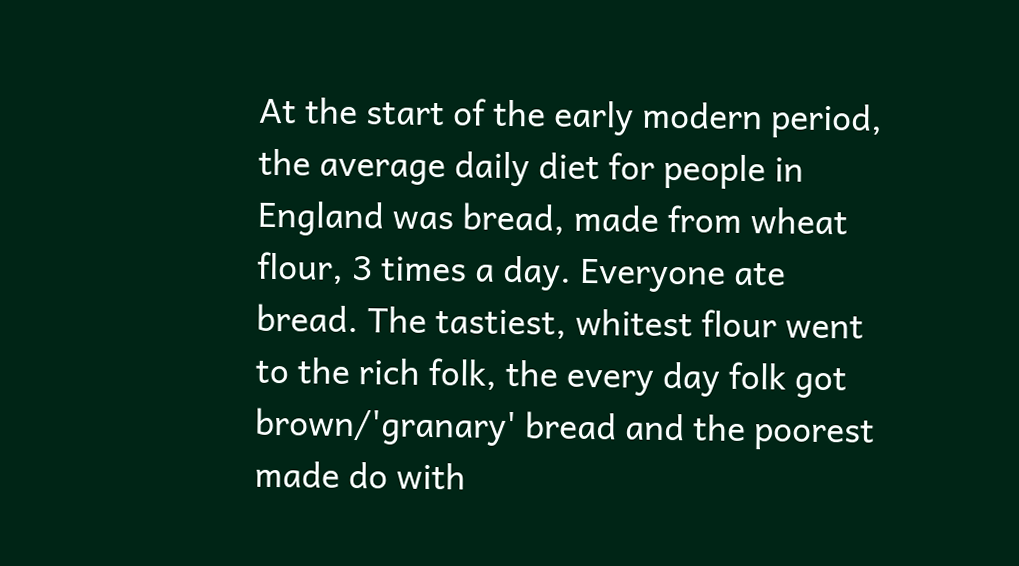At the start of the early modern period, the average daily diet for people in England was bread, made from wheat flour, 3 times a day. Everyone ate bread. The tastiest, whitest flour went to the rich folk, the every day folk got brown/'granary' bread and the poorest made do with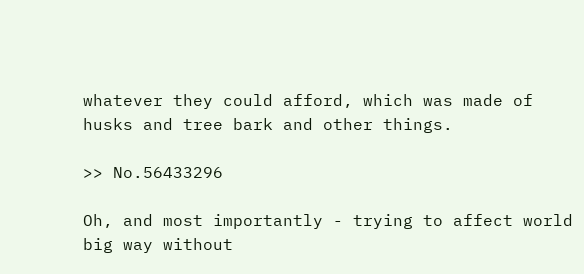whatever they could afford, which was made of husks and tree bark and other things.

>> No.56433296

Oh, and most importantly - trying to affect world big way without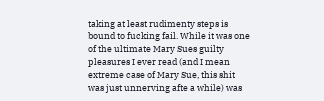taking at least rudimenty steps is bound to fucking fail. While it was one of the ultimate Mary Sues guilty pleasures I ever read (and I mean extreme case of Mary Sue, this shit was just unnerving afte a while) was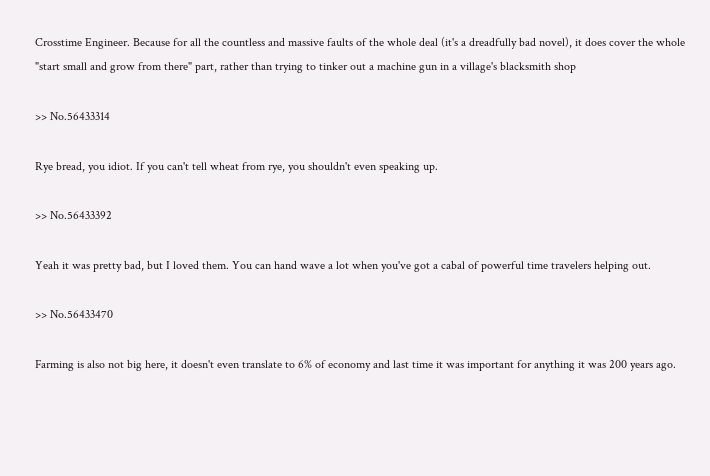Crosstime Engineer. Because for all the countless and massive faults of the whole deal (it's a dreadfully bad novel), it does cover the whole "start small and grow from there" part, rather than trying to tinker out a machine gun in a village's blacksmith shop

>> No.56433314

Rye bread, you idiot. If you can't tell wheat from rye, you shouldn't even speaking up.

>> No.56433392

Yeah it was pretty bad, but I loved them. You can hand wave a lot when you've got a cabal of powerful time travelers helping out.

>> No.56433470

Farming is also not big here, it doesn't even translate to 6% of economy and last time it was important for anything it was 200 years ago.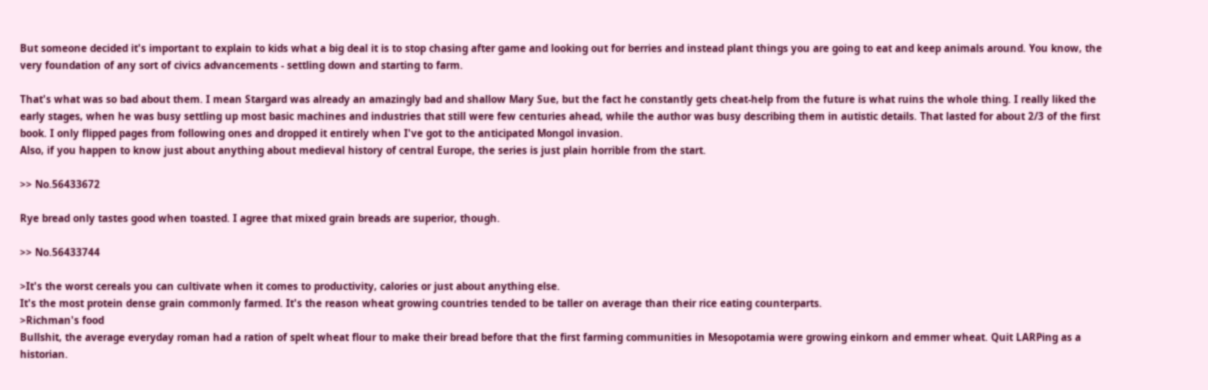But someone decided it's important to explain to kids what a big deal it is to stop chasing after game and looking out for berries and instead plant things you are going to eat and keep animals around. You know, the very foundation of any sort of civics advancements - settling down and starting to farm.

That's what was so bad about them. I mean Stargard was already an amazingly bad and shallow Mary Sue, but the fact he constantly gets cheat-help from the future is what ruins the whole thing. I really liked the early stages, when he was busy settling up most basic machines and industries that still were few centuries ahead, while the author was busy describing them in autistic details. That lasted for about 2/3 of the first book. I only flipped pages from following ones and dropped it entirely when I've got to the anticipated Mongol invasion.
Also, if you happen to know just about anything about medieval history of central Europe, the series is just plain horrible from the start.

>> No.56433672

Rye bread only tastes good when toasted. I agree that mixed grain breads are superior, though.

>> No.56433744

>It's the worst cereals you can cultivate when it comes to productivity, calories or just about anything else.
It's the most protein dense grain commonly farmed. It's the reason wheat growing countries tended to be taller on average than their rice eating counterparts.
>Richman's food
Bullshit, the average everyday roman had a ration of spelt wheat flour to make their bread before that the first farming communities in Mesopotamia were growing einkorn and emmer wheat. Quit LARPing as a historian.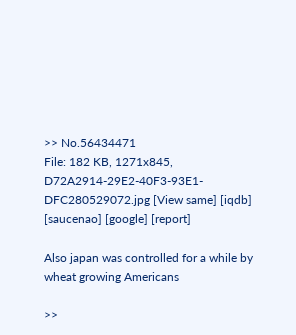>> No.56434471
File: 182 KB, 1271x845, D72A2914-29E2-40F3-93E1-DFC280529072.jpg [View same] [iqdb] [saucenao] [google] [report]

Also japan was controlled for a while by wheat growing Americans

>>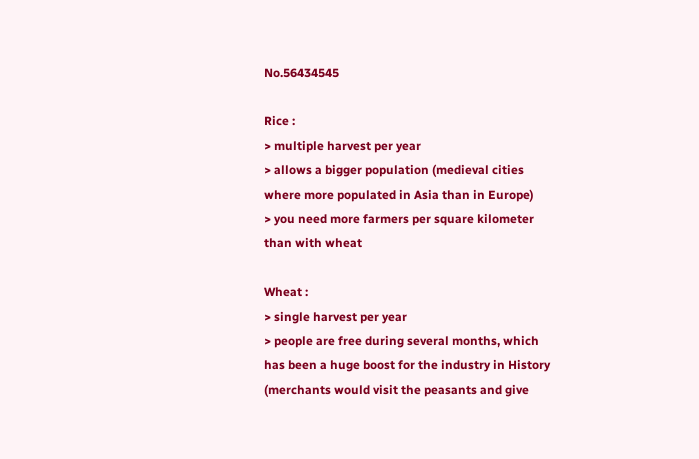No.56434545

Rice :
> multiple harvest per year
> allows a bigger population (medieval cities where more populated in Asia than in Europe)
> you need more farmers per square kilometer than with wheat

Wheat :
> single harvest per year
> people are free during several months, which has been a huge boost for the industry in History (merchants would visit the peasants and give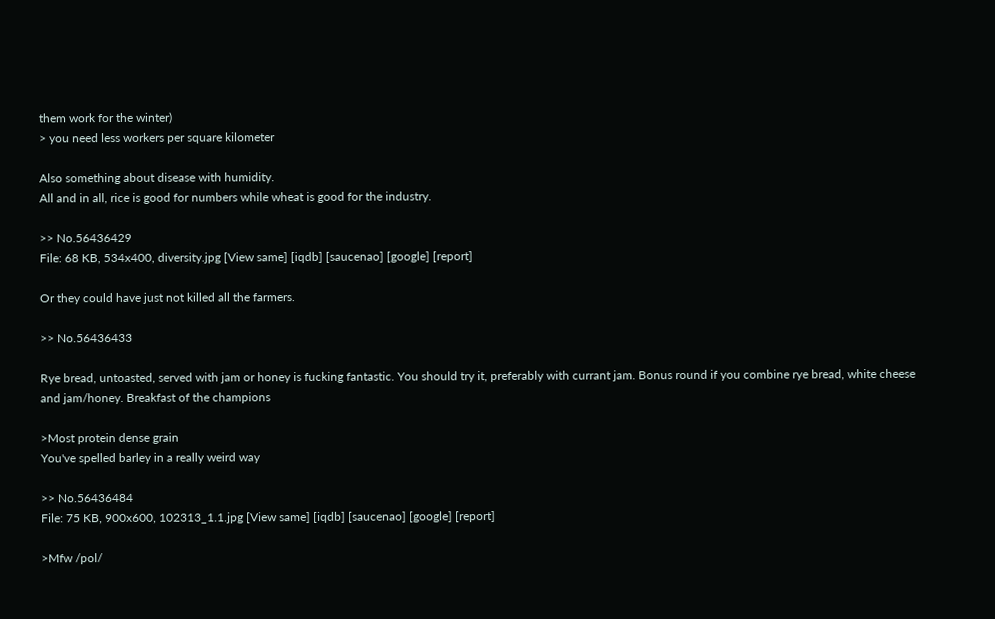them work for the winter)
> you need less workers per square kilometer

Also something about disease with humidity.
All and in all, rice is good for numbers while wheat is good for the industry.

>> No.56436429
File: 68 KB, 534x400, diversity.jpg [View same] [iqdb] [saucenao] [google] [report]

Or they could have just not killed all the farmers.

>> No.56436433

Rye bread, untoasted, served with jam or honey is fucking fantastic. You should try it, preferably with currant jam. Bonus round if you combine rye bread, white cheese and jam/honey. Breakfast of the champions

>Most protein dense grain
You've spelled barley in a really weird way

>> No.56436484
File: 75 KB, 900x600, 102313_1.1.jpg [View same] [iqdb] [saucenao] [google] [report]

>Mfw /pol/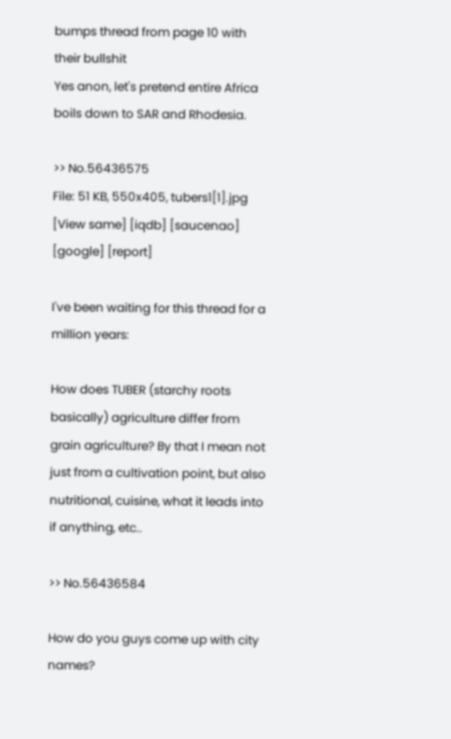bumps thread from page 10 with their bullshit
Yes anon, let's pretend entire Africa boils down to SAR and Rhodesia.

>> No.56436575
File: 51 KB, 550x405, tubers1[1].jpg [View same] [iqdb] [saucenao] [google] [report]

I've been waiting for this thread for a million years:

How does TUBER (starchy roots basically) agriculture differ from grain agriculture? By that I mean not just from a cultivation point, but also nutritional, cuisine, what it leads into if anything, etc..

>> No.56436584

How do you guys come up with city names?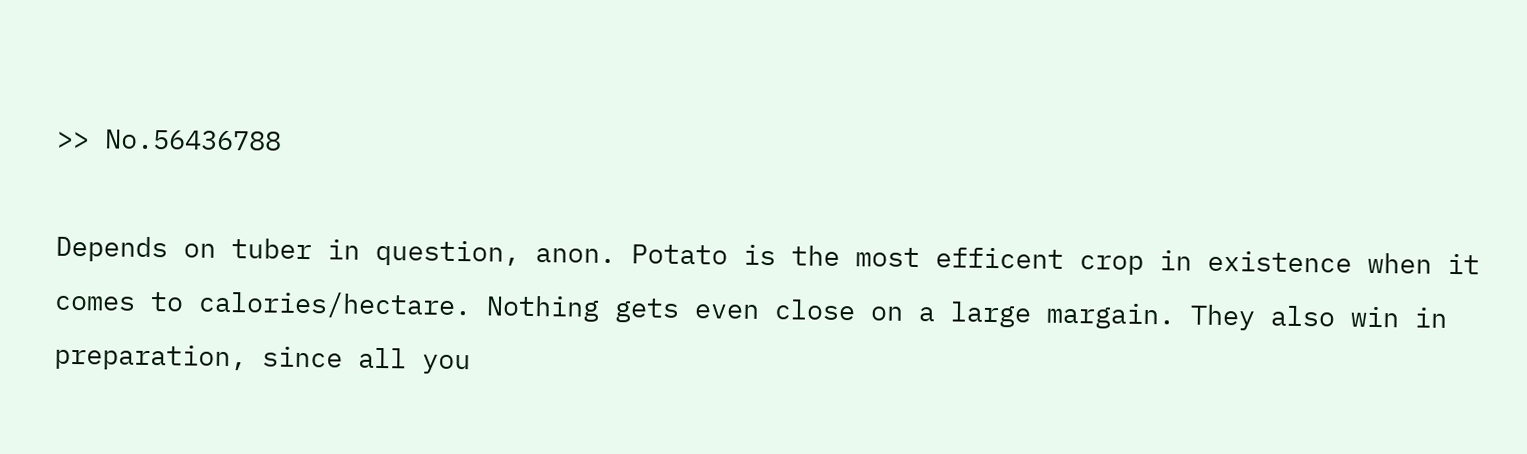>> No.56436788

Depends on tuber in question, anon. Potato is the most efficent crop in existence when it comes to calories/hectare. Nothing gets even close on a large margain. They also win in preparation, since all you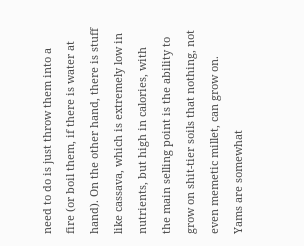need to do is just throw them into a fire (or boil them, if there is water at hand). On the other hand, there is stuff like cassava, which is extremely low in nutrients, but high in calories, with the main selling point is the ability to grow on shit-tier soils that nothing, not even memetic millet, can grow on. Yams are somewhat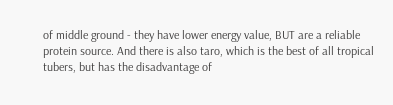of middle ground - they have lower energy value, BUT are a reliable protein source. And there is also taro, which is the best of all tropical tubers, but has the disadvantage of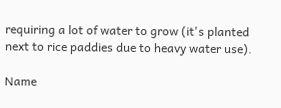requiring a lot of water to grow (it's planted next to rice paddies due to heavy water use).

Name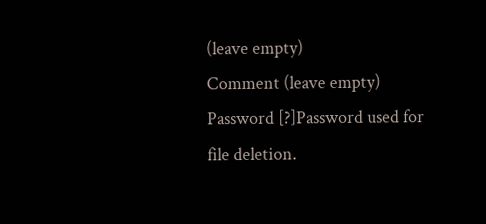(leave empty)
Comment (leave empty)
Password [?]Password used for file deletion.